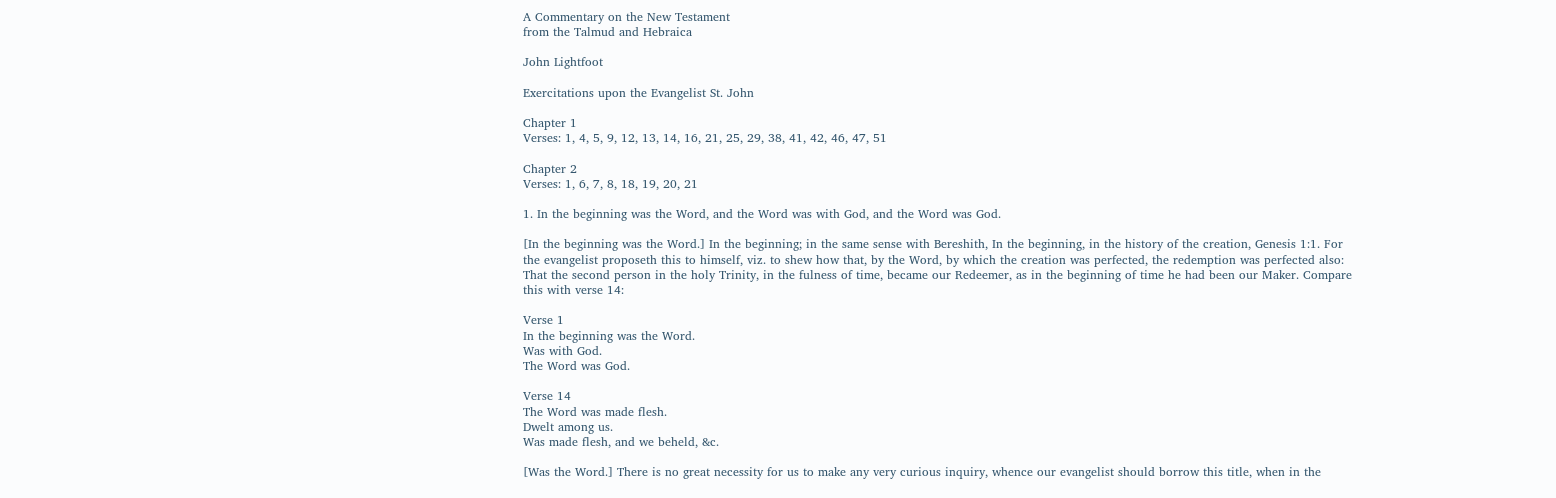A Commentary on the New Testament
from the Talmud and Hebraica

John Lightfoot

Exercitations upon the Evangelist St. John

Chapter 1
Verses: 1, 4, 5, 9, 12, 13, 14, 16, 21, 25, 29, 38, 41, 42, 46, 47, 51

Chapter 2
Verses: 1, 6, 7, 8, 18, 19, 20, 21

1. In the beginning was the Word, and the Word was with God, and the Word was God.

[In the beginning was the Word.] In the beginning; in the same sense with Bereshith, In the beginning, in the history of the creation, Genesis 1:1. For the evangelist proposeth this to himself, viz. to shew how that, by the Word, by which the creation was perfected, the redemption was perfected also: That the second person in the holy Trinity, in the fulness of time, became our Redeemer, as in the beginning of time he had been our Maker. Compare this with verse 14:

Verse 1
In the beginning was the Word.
Was with God.
The Word was God.

Verse 14
The Word was made flesh.
Dwelt among us.
Was made flesh, and we beheld, &c.

[Was the Word.] There is no great necessity for us to make any very curious inquiry, whence our evangelist should borrow this title, when in the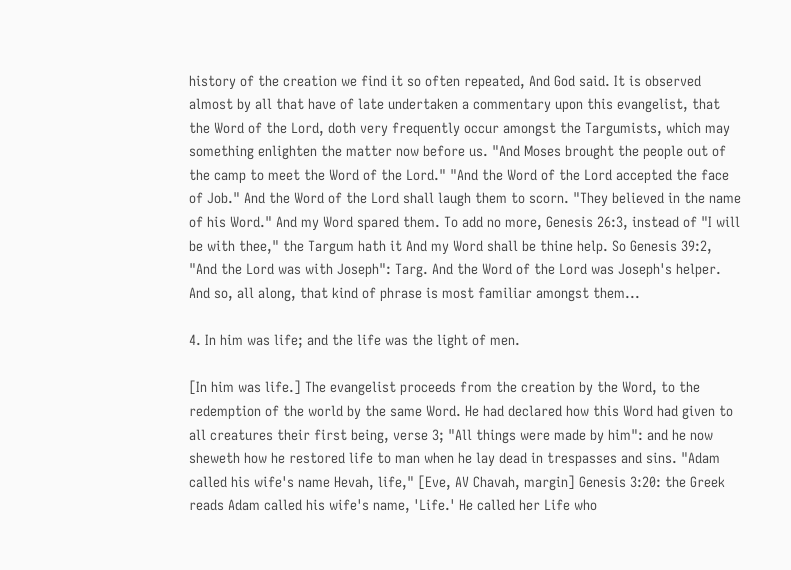history of the creation we find it so often repeated, And God said. It is observed almost by all that have of late undertaken a commentary upon this evangelist, that the Word of the Lord, doth very frequently occur amongst the Targumists, which may something enlighten the matter now before us. "And Moses brought the people out of the camp to meet the Word of the Lord." "And the Word of the Lord accepted the face of Job." And the Word of the Lord shall laugh them to scorn. "They believed in the name of his Word." And my Word spared them. To add no more, Genesis 26:3, instead of "I will be with thee," the Targum hath it And my Word shall be thine help. So Genesis 39:2, "And the Lord was with Joseph": Targ. And the Word of the Lord was Joseph's helper. And so, all along, that kind of phrase is most familiar amongst them...

4. In him was life; and the life was the light of men.

[In him was life.] The evangelist proceeds from the creation by the Word, to the redemption of the world by the same Word. He had declared how this Word had given to all creatures their first being, verse 3; "All things were made by him": and he now sheweth how he restored life to man when he lay dead in trespasses and sins. "Adam called his wife's name Hevah, life," [Eve, AV Chavah, margin] Genesis 3:20: the Greek reads Adam called his wife's name, 'Life.' He called her Life who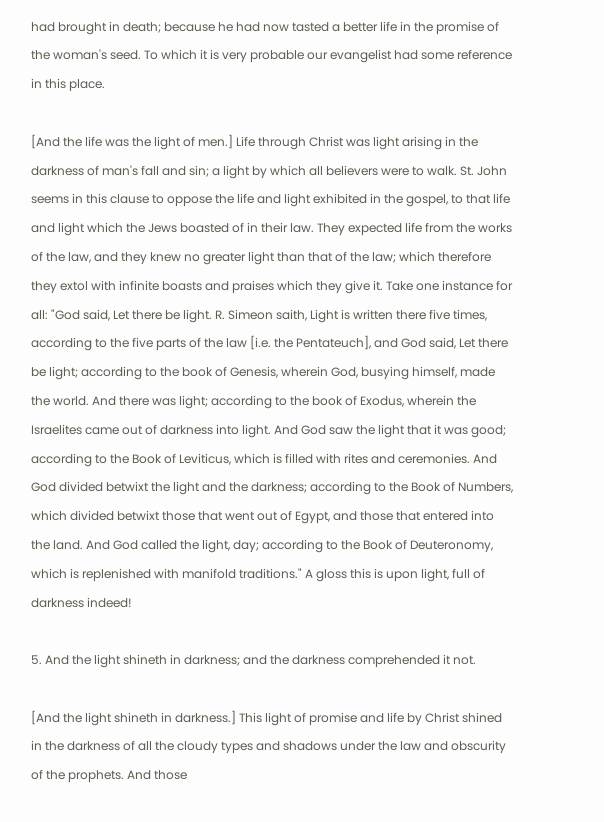had brought in death; because he had now tasted a better life in the promise of the woman's seed. To which it is very probable our evangelist had some reference in this place.

[And the life was the light of men.] Life through Christ was light arising in the darkness of man's fall and sin; a light by which all believers were to walk. St. John seems in this clause to oppose the life and light exhibited in the gospel, to that life and light which the Jews boasted of in their law. They expected life from the works of the law, and they knew no greater light than that of the law; which therefore they extol with infinite boasts and praises which they give it. Take one instance for all: "God said, Let there be light. R. Simeon saith, Light is written there five times, according to the five parts of the law [i.e. the Pentateuch], and God said, Let there be light; according to the book of Genesis, wherein God, busying himself, made the world. And there was light; according to the book of Exodus, wherein the Israelites came out of darkness into light. And God saw the light that it was good; according to the Book of Leviticus, which is filled with rites and ceremonies. And God divided betwixt the light and the darkness; according to the Book of Numbers, which divided betwixt those that went out of Egypt, and those that entered into the land. And God called the light, day; according to the Book of Deuteronomy, which is replenished with manifold traditions." A gloss this is upon light, full of darkness indeed!

5. And the light shineth in darkness; and the darkness comprehended it not.

[And the light shineth in darkness.] This light of promise and life by Christ shined in the darkness of all the cloudy types and shadows under the law and obscurity of the prophets. And those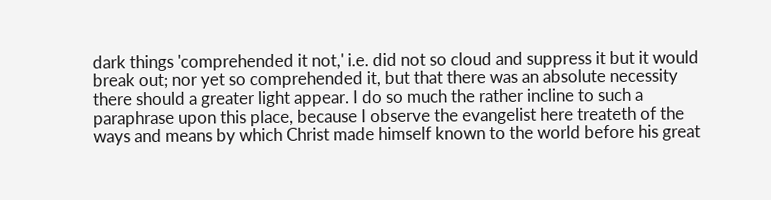dark things 'comprehended it not,' i.e. did not so cloud and suppress it but it would break out; nor yet so comprehended it, but that there was an absolute necessity there should a greater light appear. I do so much the rather incline to such a paraphrase upon this place, because I observe the evangelist here treateth of the ways and means by which Christ made himself known to the world before his great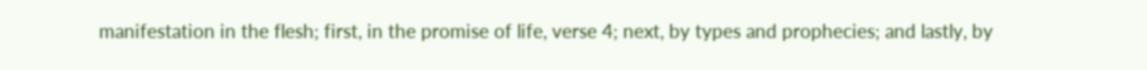manifestation in the flesh; first, in the promise of life, verse 4; next, by types and prophecies; and lastly, by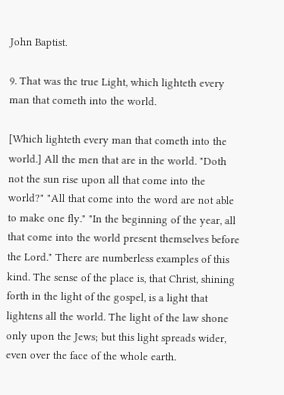John Baptist.

9. That was the true Light, which lighteth every man that cometh into the world.

[Which lighteth every man that cometh into the world.] All the men that are in the world. "Doth not the sun rise upon all that come into the world?" "All that come into the word are not able to make one fly." "In the beginning of the year, all that come into the world present themselves before the Lord." There are numberless examples of this kind. The sense of the place is, that Christ, shining forth in the light of the gospel, is a light that lightens all the world. The light of the law shone only upon the Jews; but this light spreads wider, even over the face of the whole earth.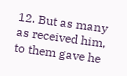12. But as many as received him, to them gave he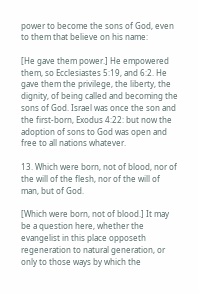power to become the sons of God, even to them that believe on his name:

[He gave them power.] He empowered them, so Ecclesiastes 5:19, and 6:2. He gave them the privilege, the liberty, the dignity, of being called and becoming the sons of God. Israel was once the son and the first-born, Exodus 4:22: but now the adoption of sons to God was open and free to all nations whatever.

13. Which were born, not of blood, nor of the will of the flesh, nor of the will of man, but of God.

[Which were born, not of blood.] It may be a question here, whether the evangelist in this place opposeth regeneration to natural generation, or only to those ways by which the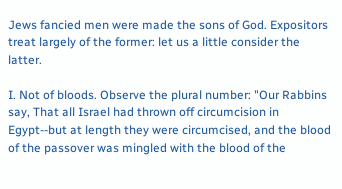Jews fancied men were made the sons of God. Expositors treat largely of the former: let us a little consider the latter.

I. Not of bloods. Observe the plural number: "Our Rabbins say, That all Israel had thrown off circumcision in Egypt--but at length they were circumcised, and the blood of the passover was mingled with the blood of the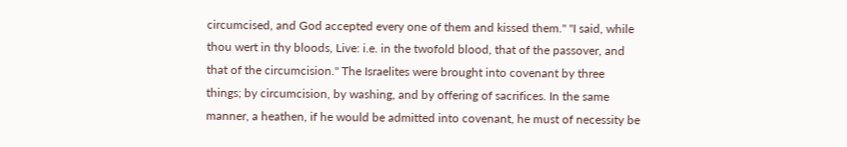circumcised, and God accepted every one of them and kissed them." "I said, while thou wert in thy bloods, Live: i.e. in the twofold blood, that of the passover, and that of the circumcision." The Israelites were brought into covenant by three things; by circumcision, by washing, and by offering of sacrifices. In the same manner, a heathen, if he would be admitted into covenant, he must of necessity be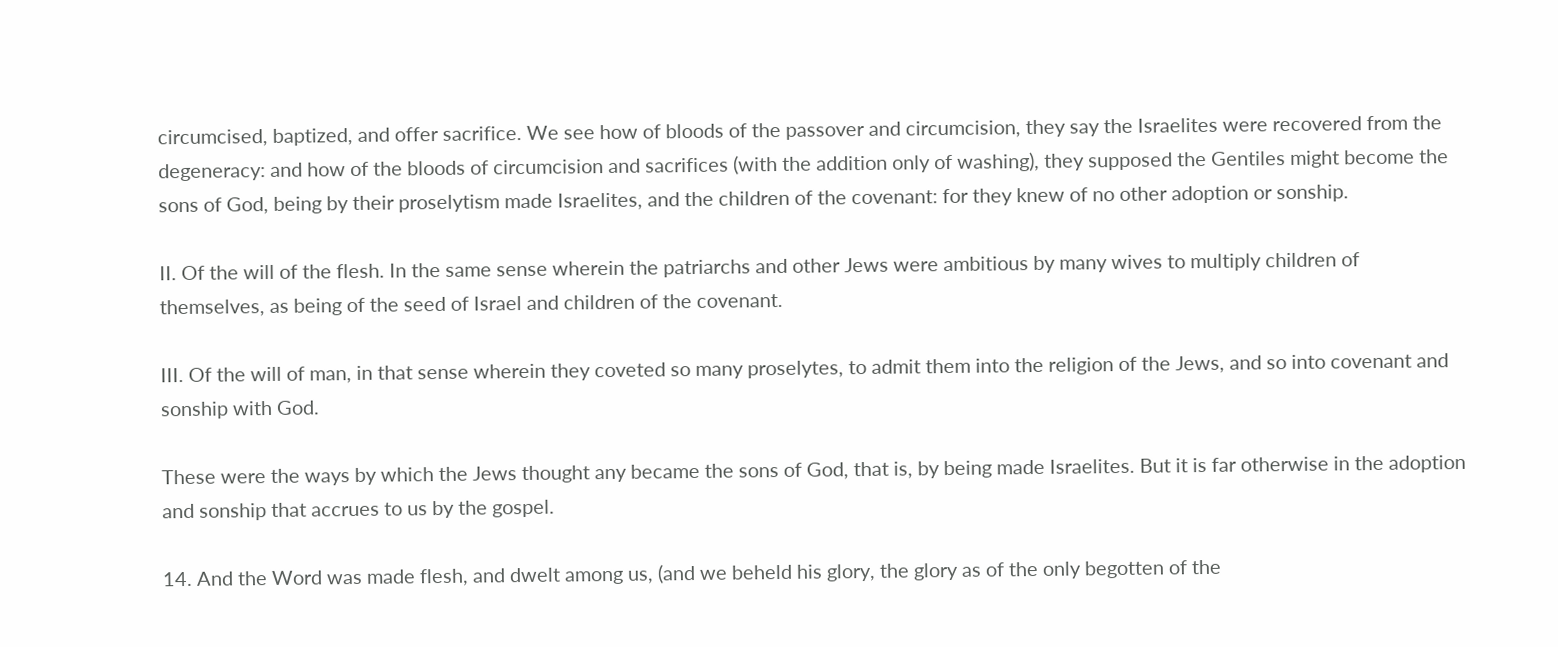circumcised, baptized, and offer sacrifice. We see how of bloods of the passover and circumcision, they say the Israelites were recovered from the degeneracy: and how of the bloods of circumcision and sacrifices (with the addition only of washing), they supposed the Gentiles might become the sons of God, being by their proselytism made Israelites, and the children of the covenant: for they knew of no other adoption or sonship.

II. Of the will of the flesh. In the same sense wherein the patriarchs and other Jews were ambitious by many wives to multiply children of themselves, as being of the seed of Israel and children of the covenant.

III. Of the will of man, in that sense wherein they coveted so many proselytes, to admit them into the religion of the Jews, and so into covenant and sonship with God.

These were the ways by which the Jews thought any became the sons of God, that is, by being made Israelites. But it is far otherwise in the adoption and sonship that accrues to us by the gospel.

14. And the Word was made flesh, and dwelt among us, (and we beheld his glory, the glory as of the only begotten of the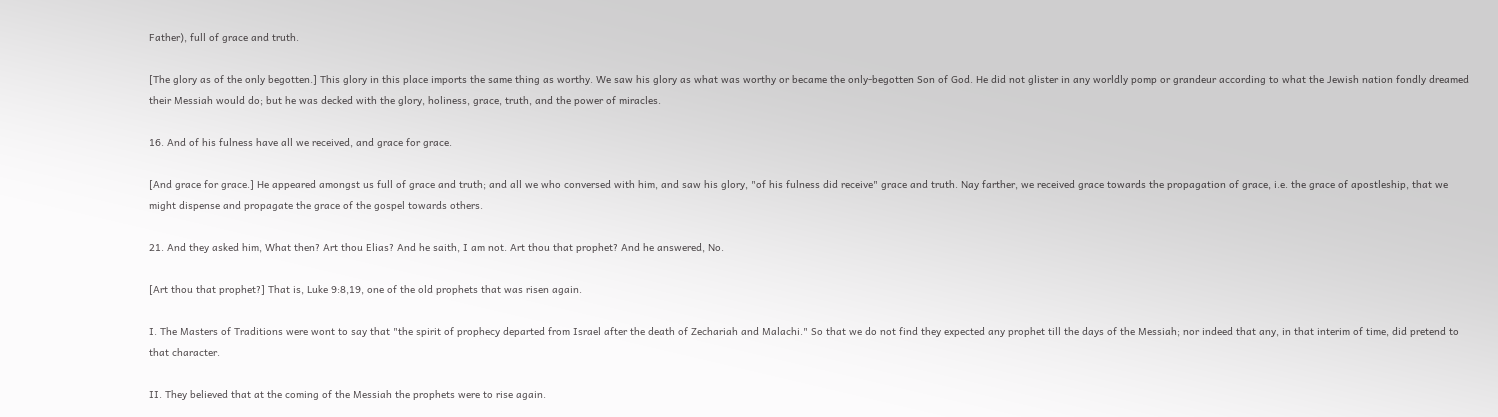Father), full of grace and truth.

[The glory as of the only begotten.] This glory in this place imports the same thing as worthy. We saw his glory as what was worthy or became the only-begotten Son of God. He did not glister in any worldly pomp or grandeur according to what the Jewish nation fondly dreamed their Messiah would do; but he was decked with the glory, holiness, grace, truth, and the power of miracles.

16. And of his fulness have all we received, and grace for grace.

[And grace for grace.] He appeared amongst us full of grace and truth; and all we who conversed with him, and saw his glory, "of his fulness did receive" grace and truth. Nay farther, we received grace towards the propagation of grace, i.e. the grace of apostleship, that we might dispense and propagate the grace of the gospel towards others.

21. And they asked him, What then? Art thou Elias? And he saith, I am not. Art thou that prophet? And he answered, No.

[Art thou that prophet?] That is, Luke 9:8,19, one of the old prophets that was risen again.

I. The Masters of Traditions were wont to say that "the spirit of prophecy departed from Israel after the death of Zechariah and Malachi." So that we do not find they expected any prophet till the days of the Messiah; nor indeed that any, in that interim of time, did pretend to that character.

II. They believed that at the coming of the Messiah the prophets were to rise again.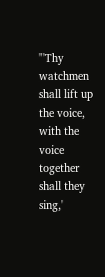"'Thy watchmen shall lift up the voice, with the voice together shall they sing,'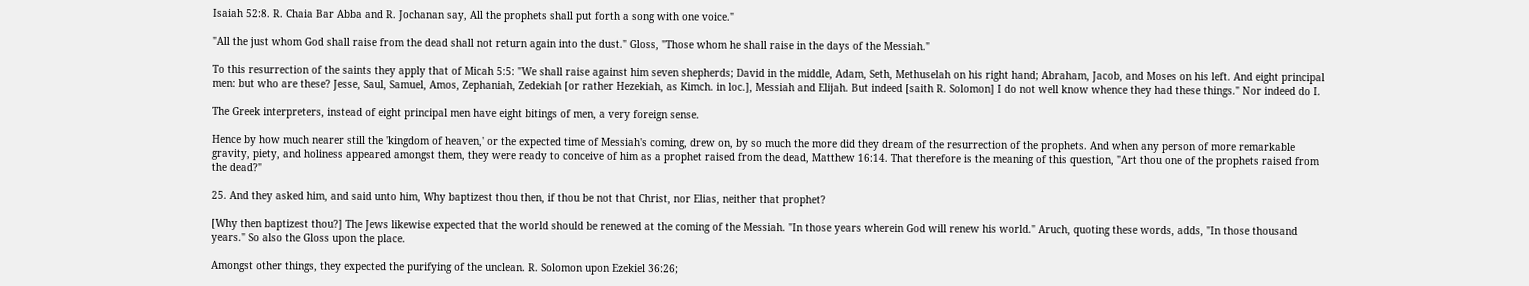Isaiah 52:8. R. Chaia Bar Abba and R. Jochanan say, All the prophets shall put forth a song with one voice."

"All the just whom God shall raise from the dead shall not return again into the dust." Gloss, "Those whom he shall raise in the days of the Messiah."

To this resurrection of the saints they apply that of Micah 5:5: "We shall raise against him seven shepherds; David in the middle, Adam, Seth, Methuselah on his right hand; Abraham, Jacob, and Moses on his left. And eight principal men: but who are these? Jesse, Saul, Samuel, Amos, Zephaniah, Zedekiah [or rather Hezekiah, as Kimch. in loc.], Messiah and Elijah. But indeed [saith R. Solomon] I do not well know whence they had these things." Nor indeed do I.

The Greek interpreters, instead of eight principal men have eight bitings of men, a very foreign sense.

Hence by how much nearer still the 'kingdom of heaven,' or the expected time of Messiah's coming, drew on, by so much the more did they dream of the resurrection of the prophets. And when any person of more remarkable gravity, piety, and holiness appeared amongst them, they were ready to conceive of him as a prophet raised from the dead, Matthew 16:14. That therefore is the meaning of this question, "Art thou one of the prophets raised from the dead?"

25. And they asked him, and said unto him, Why baptizest thou then, if thou be not that Christ, nor Elias, neither that prophet?

[Why then baptizest thou?] The Jews likewise expected that the world should be renewed at the coming of the Messiah. "In those years wherein God will renew his world." Aruch, quoting these words, adds, "In those thousand years." So also the Gloss upon the place.

Amongst other things, they expected the purifying of the unclean. R. Solomon upon Ezekiel 36:26;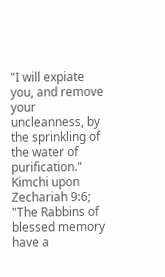"I will expiate you, and remove your uncleanness, by the sprinkling of the water of purification." Kimchi upon Zechariah 9:6; "The Rabbins of blessed memory have a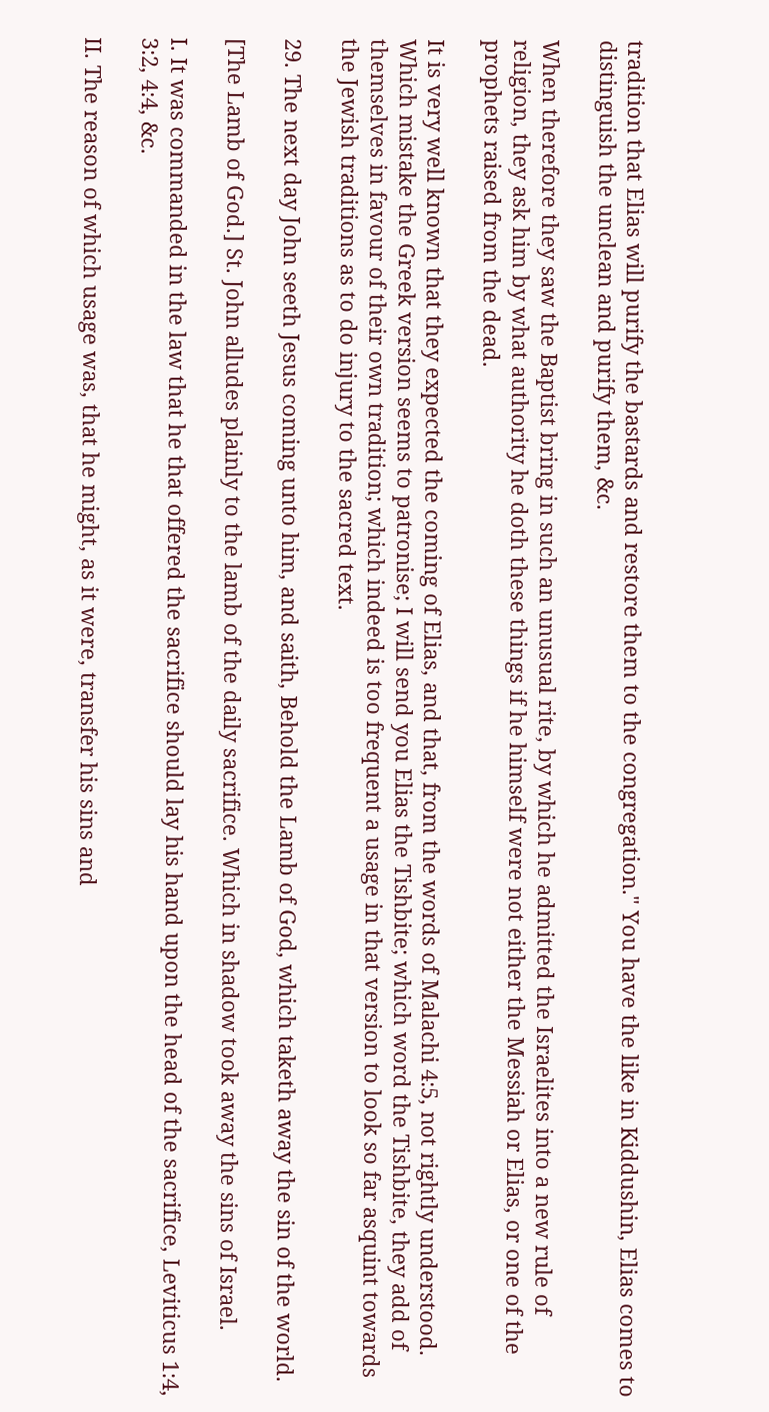tradition that Elias will purify the bastards and restore them to the congregation." You have the like in Kiddushin, Elias comes to distinguish the unclean and purify them, &c.

When therefore they saw the Baptist bring in such an unusual rite, by which he admitted the Israelites into a new rule of religion, they ask him by what authority he doth these things if he himself were not either the Messiah or Elias, or one of the prophets raised from the dead.

It is very well known that they expected the coming of Elias, and that, from the words of Malachi 4:5, not rightly understood. Which mistake the Greek version seems to patronise; I will send you Elias the Tishbite; which word the Tishbite, they add of themselves in favour of their own tradition; which indeed is too frequent a usage in that version to look so far asquint towards the Jewish traditions as to do injury to the sacred text.

29. The next day John seeth Jesus coming unto him, and saith, Behold the Lamb of God, which taketh away the sin of the world.

[The Lamb of God.] St. John alludes plainly to the lamb of the daily sacrifice. Which in shadow took away the sins of Israel.

I. It was commanded in the law that he that offered the sacrifice should lay his hand upon the head of the sacrifice, Leviticus 1:4, 3:2, 4:4, &c.

II. The reason of which usage was, that he might, as it were, transfer his sins and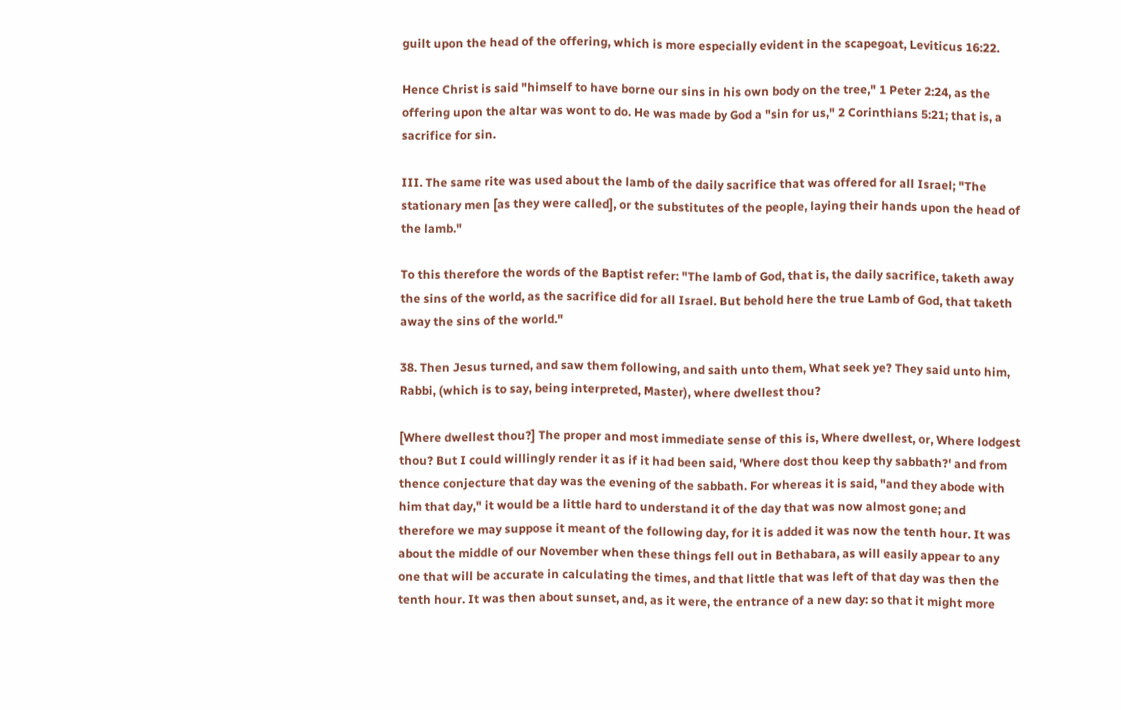guilt upon the head of the offering, which is more especially evident in the scapegoat, Leviticus 16:22.

Hence Christ is said "himself to have borne our sins in his own body on the tree," 1 Peter 2:24, as the offering upon the altar was wont to do. He was made by God a "sin for us," 2 Corinthians 5:21; that is, a sacrifice for sin.

III. The same rite was used about the lamb of the daily sacrifice that was offered for all Israel; "The stationary men [as they were called], or the substitutes of the people, laying their hands upon the head of the lamb."

To this therefore the words of the Baptist refer: "The lamb of God, that is, the daily sacrifice, taketh away the sins of the world, as the sacrifice did for all Israel. But behold here the true Lamb of God, that taketh away the sins of the world."

38. Then Jesus turned, and saw them following, and saith unto them, What seek ye? They said unto him, Rabbi, (which is to say, being interpreted, Master), where dwellest thou?

[Where dwellest thou?] The proper and most immediate sense of this is, Where dwellest, or, Where lodgest thou? But I could willingly render it as if it had been said, 'Where dost thou keep thy sabbath?' and from thence conjecture that day was the evening of the sabbath. For whereas it is said, "and they abode with him that day," it would be a little hard to understand it of the day that was now almost gone; and therefore we may suppose it meant of the following day, for it is added it was now the tenth hour. It was about the middle of our November when these things fell out in Bethabara, as will easily appear to any one that will be accurate in calculating the times, and that little that was left of that day was then the tenth hour. It was then about sunset, and, as it were, the entrance of a new day: so that it might more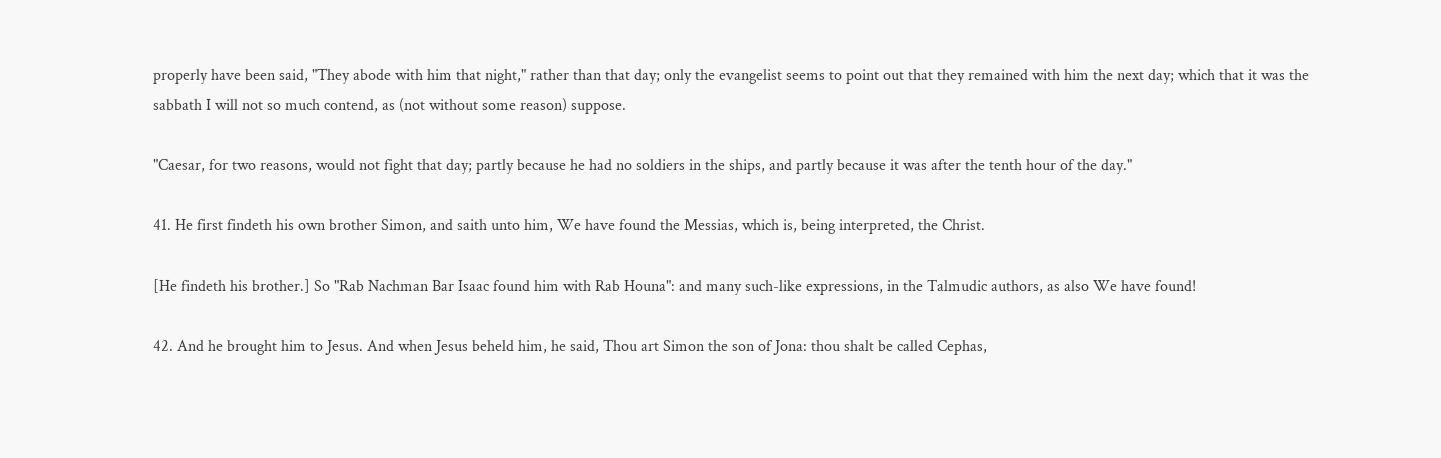properly have been said, "They abode with him that night," rather than that day; only the evangelist seems to point out that they remained with him the next day; which that it was the sabbath I will not so much contend, as (not without some reason) suppose.

"Caesar, for two reasons, would not fight that day; partly because he had no soldiers in the ships, and partly because it was after the tenth hour of the day."

41. He first findeth his own brother Simon, and saith unto him, We have found the Messias, which is, being interpreted, the Christ.

[He findeth his brother.] So "Rab Nachman Bar Isaac found him with Rab Houna": and many such-like expressions, in the Talmudic authors, as also We have found!

42. And he brought him to Jesus. And when Jesus beheld him, he said, Thou art Simon the son of Jona: thou shalt be called Cephas,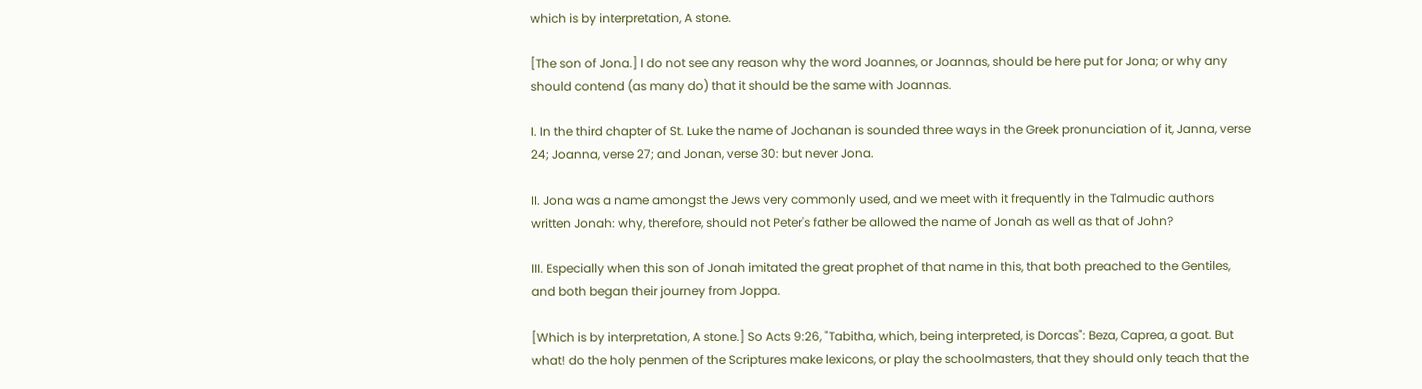which is by interpretation, A stone.

[The son of Jona.] I do not see any reason why the word Joannes, or Joannas, should be here put for Jona; or why any should contend (as many do) that it should be the same with Joannas.

I. In the third chapter of St. Luke the name of Jochanan is sounded three ways in the Greek pronunciation of it, Janna, verse 24; Joanna, verse 27; and Jonan, verse 30: but never Jona.

II. Jona was a name amongst the Jews very commonly used, and we meet with it frequently in the Talmudic authors written Jonah: why, therefore, should not Peter's father be allowed the name of Jonah as well as that of John?

III. Especially when this son of Jonah imitated the great prophet of that name in this, that both preached to the Gentiles, and both began their journey from Joppa.

[Which is by interpretation, A stone.] So Acts 9:26, "Tabitha, which, being interpreted, is Dorcas": Beza, Caprea, a goat. But what! do the holy penmen of the Scriptures make lexicons, or play the schoolmasters, that they should only teach that the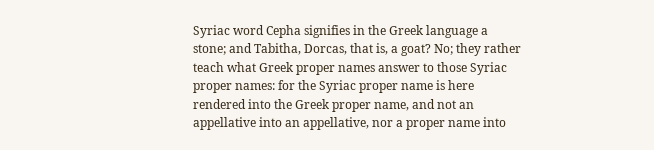Syriac word Cepha signifies in the Greek language a stone; and Tabitha, Dorcas, that is, a goat? No; they rather teach what Greek proper names answer to those Syriac proper names: for the Syriac proper name is here rendered into the Greek proper name, and not an appellative into an appellative, nor a proper name into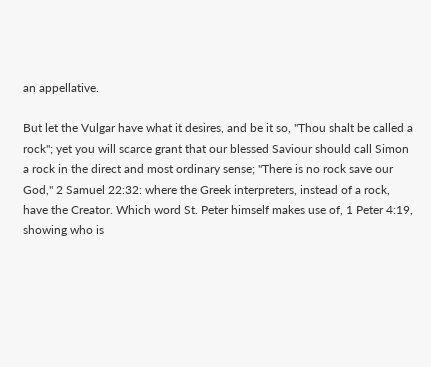an appellative.

But let the Vulgar have what it desires, and be it so, "Thou shalt be called a rock"; yet you will scarce grant that our blessed Saviour should call Simon a rock in the direct and most ordinary sense; "There is no rock save our God," 2 Samuel 22:32: where the Greek interpreters, instead of a rock, have the Creator. Which word St. Peter himself makes use of, 1 Peter 4:19, showing who is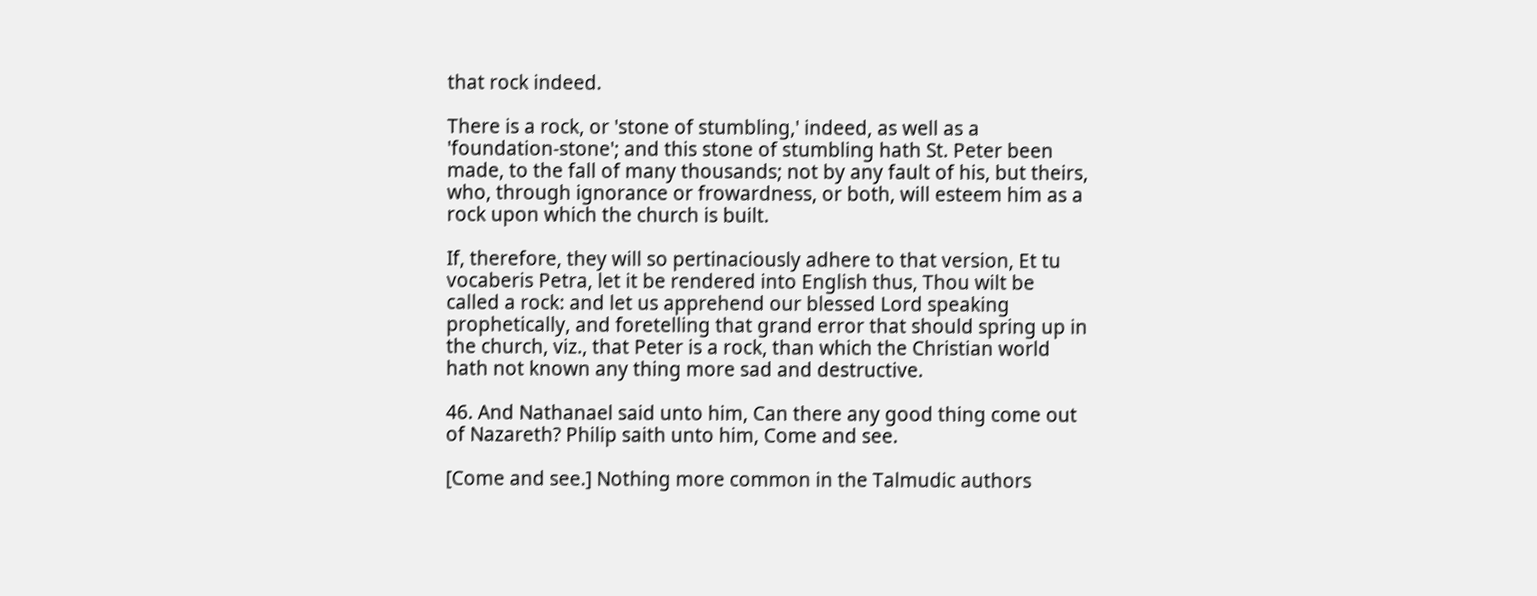that rock indeed.

There is a rock, or 'stone of stumbling,' indeed, as well as a 'foundation-stone'; and this stone of stumbling hath St. Peter been made, to the fall of many thousands; not by any fault of his, but theirs, who, through ignorance or frowardness, or both, will esteem him as a rock upon which the church is built.

If, therefore, they will so pertinaciously adhere to that version, Et tu vocaberis Petra, let it be rendered into English thus, Thou wilt be called a rock: and let us apprehend our blessed Lord speaking prophetically, and foretelling that grand error that should spring up in the church, viz., that Peter is a rock, than which the Christian world hath not known any thing more sad and destructive.

46. And Nathanael said unto him, Can there any good thing come out of Nazareth? Philip saith unto him, Come and see.

[Come and see.] Nothing more common in the Talmudic authors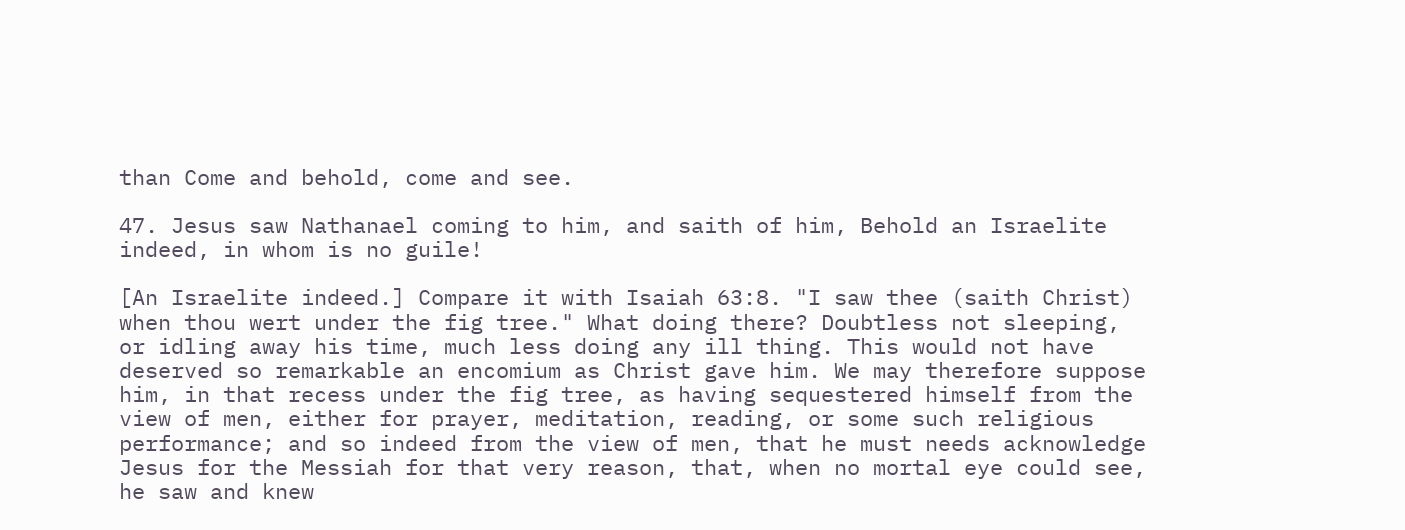than Come and behold, come and see.

47. Jesus saw Nathanael coming to him, and saith of him, Behold an Israelite indeed, in whom is no guile!

[An Israelite indeed.] Compare it with Isaiah 63:8. "I saw thee (saith Christ) when thou wert under the fig tree." What doing there? Doubtless not sleeping, or idling away his time, much less doing any ill thing. This would not have deserved so remarkable an encomium as Christ gave him. We may therefore suppose him, in that recess under the fig tree, as having sequestered himself from the view of men, either for prayer, meditation, reading, or some such religious performance; and so indeed from the view of men, that he must needs acknowledge Jesus for the Messiah for that very reason, that, when no mortal eye could see, he saw and knew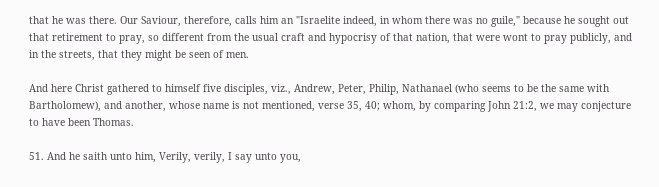that he was there. Our Saviour, therefore, calls him an "Israelite indeed, in whom there was no guile," because he sought out that retirement to pray, so different from the usual craft and hypocrisy of that nation, that were wont to pray publicly, and in the streets, that they might be seen of men.

And here Christ gathered to himself five disciples, viz., Andrew, Peter, Philip, Nathanael (who seems to be the same with Bartholomew), and another, whose name is not mentioned, verse 35, 40; whom, by comparing John 21:2, we may conjecture to have been Thomas.

51. And he saith unto him, Verily, verily, I say unto you,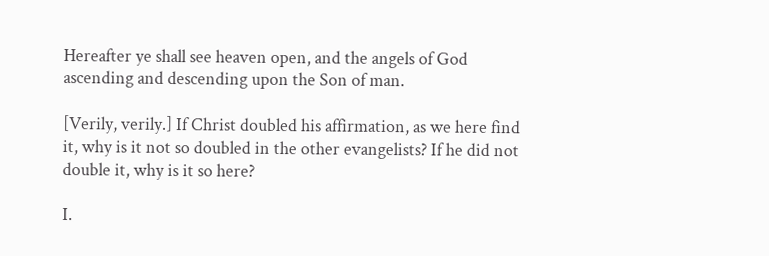Hereafter ye shall see heaven open, and the angels of God ascending and descending upon the Son of man.

[Verily, verily.] If Christ doubled his affirmation, as we here find it, why is it not so doubled in the other evangelists? If he did not double it, why is it so here?

I.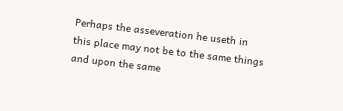Perhaps the asseveration he useth in this place may not be to the same things and upon the same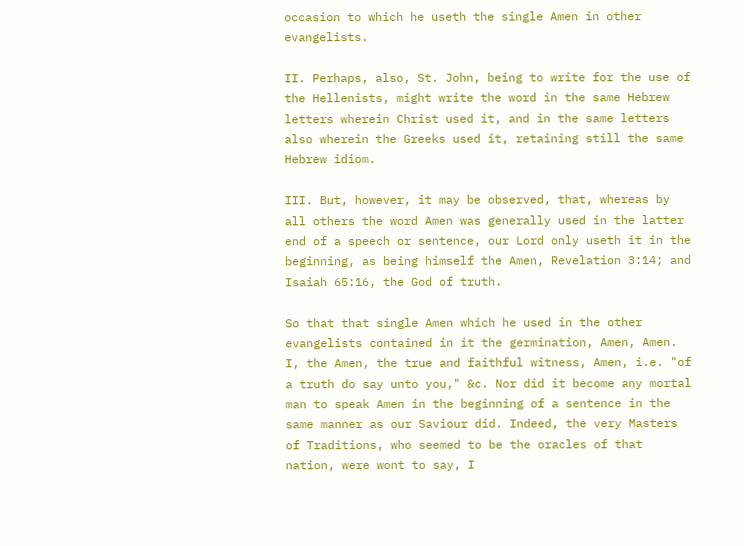occasion to which he useth the single Amen in other evangelists.

II. Perhaps, also, St. John, being to write for the use of the Hellenists, might write the word in the same Hebrew letters wherein Christ used it, and in the same letters also wherein the Greeks used it, retaining still the same Hebrew idiom.

III. But, however, it may be observed, that, whereas by all others the word Amen was generally used in the latter end of a speech or sentence, our Lord only useth it in the beginning, as being himself the Amen, Revelation 3:14; and Isaiah 65:16, the God of truth.

So that that single Amen which he used in the other evangelists contained in it the germination, Amen, Amen. I, the Amen, the true and faithful witness, Amen, i.e. "of a truth do say unto you," &c. Nor did it become any mortal man to speak Amen in the beginning of a sentence in the same manner as our Saviour did. Indeed, the very Masters of Traditions, who seemed to be the oracles of that nation, were wont to say, I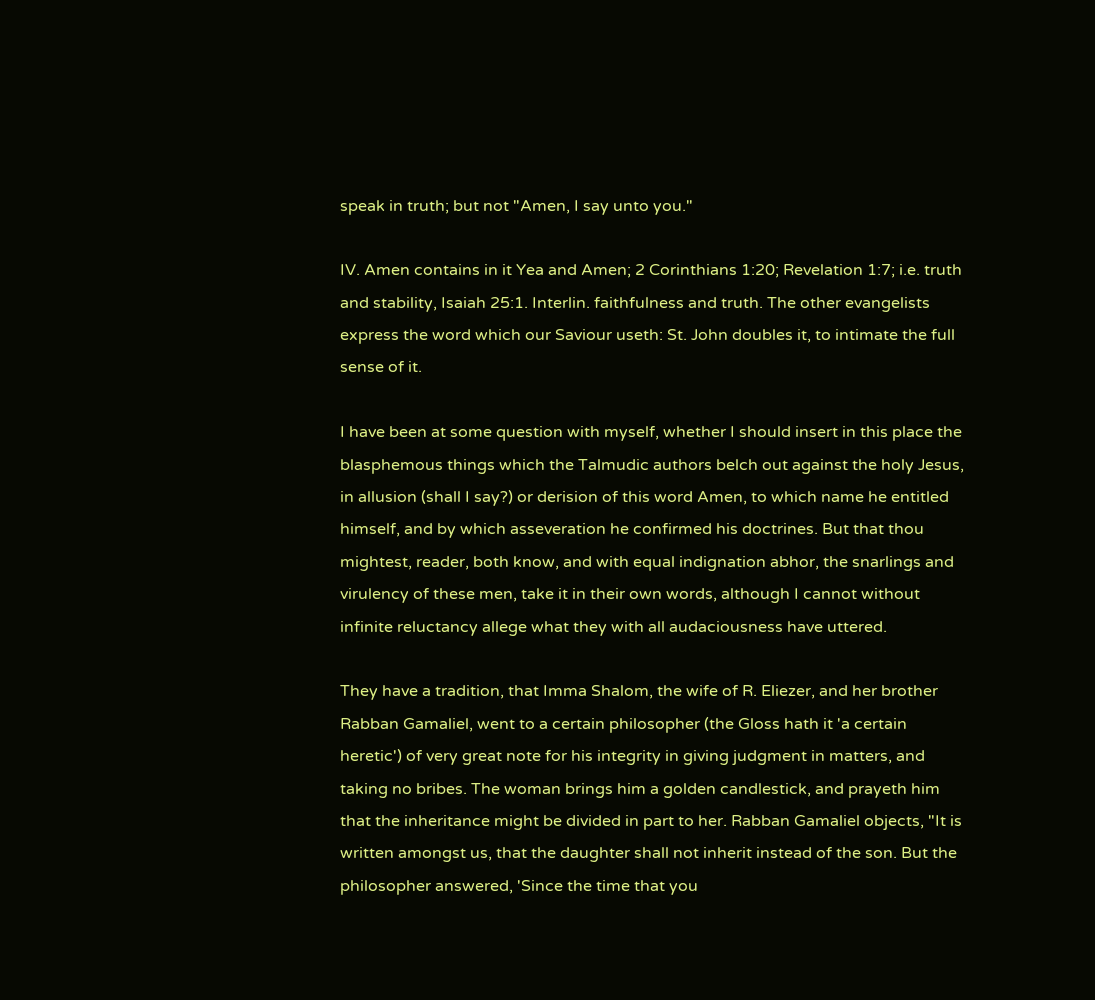speak in truth; but not "Amen, I say unto you."

IV. Amen contains in it Yea and Amen; 2 Corinthians 1:20; Revelation 1:7; i.e. truth and stability, Isaiah 25:1. Interlin. faithfulness and truth. The other evangelists express the word which our Saviour useth: St. John doubles it, to intimate the full sense of it.

I have been at some question with myself, whether I should insert in this place the blasphemous things which the Talmudic authors belch out against the holy Jesus, in allusion (shall I say?) or derision of this word Amen, to which name he entitled himself, and by which asseveration he confirmed his doctrines. But that thou mightest, reader, both know, and with equal indignation abhor, the snarlings and virulency of these men, take it in their own words, although I cannot without infinite reluctancy allege what they with all audaciousness have uttered.

They have a tradition, that Imma Shalom, the wife of R. Eliezer, and her brother Rabban Gamaliel, went to a certain philosopher (the Gloss hath it 'a certain heretic') of very great note for his integrity in giving judgment in matters, and taking no bribes. The woman brings him a golden candlestick, and prayeth him that the inheritance might be divided in part to her. Rabban Gamaliel objects, "It is written amongst us, that the daughter shall not inherit instead of the son. But the philosopher answered, 'Since the time that you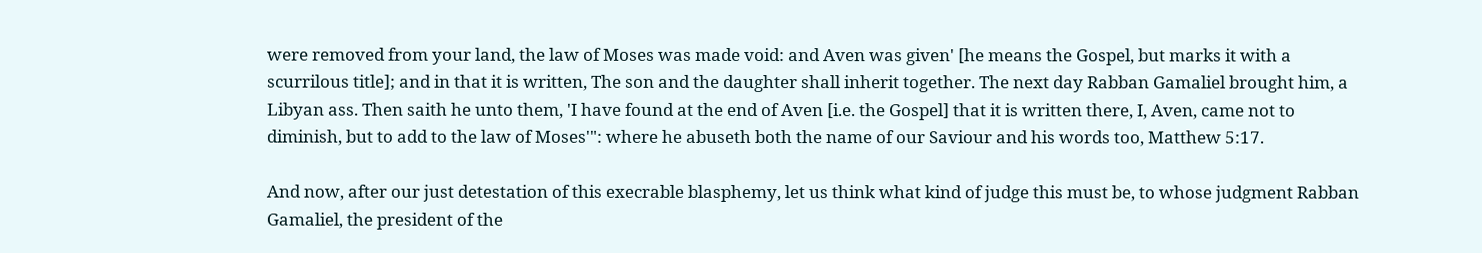were removed from your land, the law of Moses was made void: and Aven was given' [he means the Gospel, but marks it with a scurrilous title]; and in that it is written, The son and the daughter shall inherit together. The next day Rabban Gamaliel brought him, a Libyan ass. Then saith he unto them, 'I have found at the end of Aven [i.e. the Gospel] that it is written there, I, Aven, came not to diminish, but to add to the law of Moses'": where he abuseth both the name of our Saviour and his words too, Matthew 5:17.

And now, after our just detestation of this execrable blasphemy, let us think what kind of judge this must be, to whose judgment Rabban Gamaliel, the president of the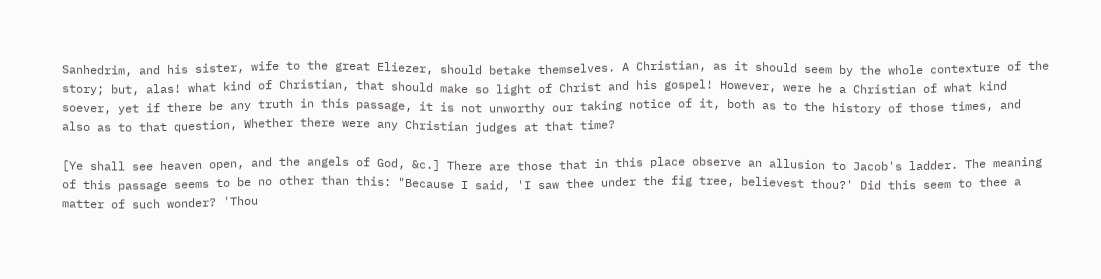Sanhedrim, and his sister, wife to the great Eliezer, should betake themselves. A Christian, as it should seem by the whole contexture of the story; but, alas! what kind of Christian, that should make so light of Christ and his gospel! However, were he a Christian of what kind soever, yet if there be any truth in this passage, it is not unworthy our taking notice of it, both as to the history of those times, and also as to that question, Whether there were any Christian judges at that time?

[Ye shall see heaven open, and the angels of God, &c.] There are those that in this place observe an allusion to Jacob's ladder. The meaning of this passage seems to be no other than this: "Because I said, 'I saw thee under the fig tree, believest thou?' Did this seem to thee a matter of such wonder? 'Thou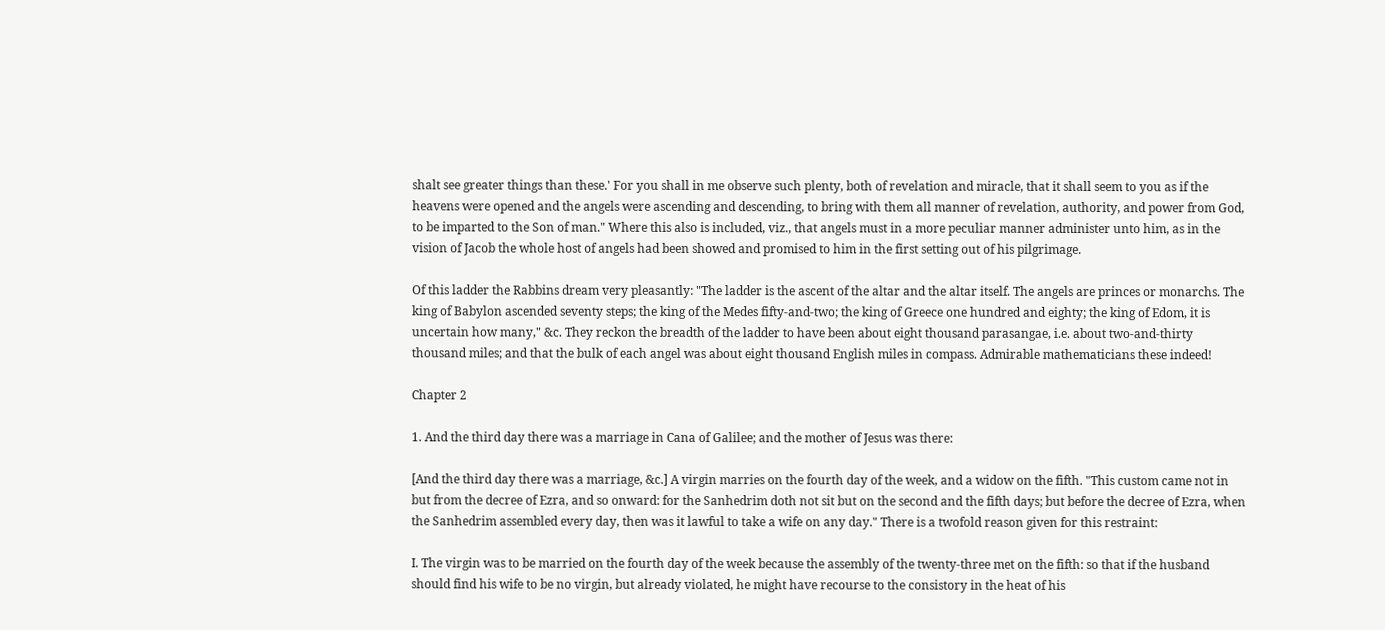shalt see greater things than these.' For you shall in me observe such plenty, both of revelation and miracle, that it shall seem to you as if the heavens were opened and the angels were ascending and descending, to bring with them all manner of revelation, authority, and power from God, to be imparted to the Son of man." Where this also is included, viz., that angels must in a more peculiar manner administer unto him, as in the vision of Jacob the whole host of angels had been showed and promised to him in the first setting out of his pilgrimage.

Of this ladder the Rabbins dream very pleasantly: "The ladder is the ascent of the altar and the altar itself. The angels are princes or monarchs. The king of Babylon ascended seventy steps; the king of the Medes fifty-and-two; the king of Greece one hundred and eighty; the king of Edom, it is uncertain how many," &c. They reckon the breadth of the ladder to have been about eight thousand parasangae, i.e. about two-and-thirty thousand miles; and that the bulk of each angel was about eight thousand English miles in compass. Admirable mathematicians these indeed!

Chapter 2

1. And the third day there was a marriage in Cana of Galilee; and the mother of Jesus was there:

[And the third day there was a marriage, &c.] A virgin marries on the fourth day of the week, and a widow on the fifth. "This custom came not in but from the decree of Ezra, and so onward: for the Sanhedrim doth not sit but on the second and the fifth days; but before the decree of Ezra, when the Sanhedrim assembled every day, then was it lawful to take a wife on any day." There is a twofold reason given for this restraint:

I. The virgin was to be married on the fourth day of the week because the assembly of the twenty-three met on the fifth: so that if the husband should find his wife to be no virgin, but already violated, he might have recourse to the consistory in the heat of his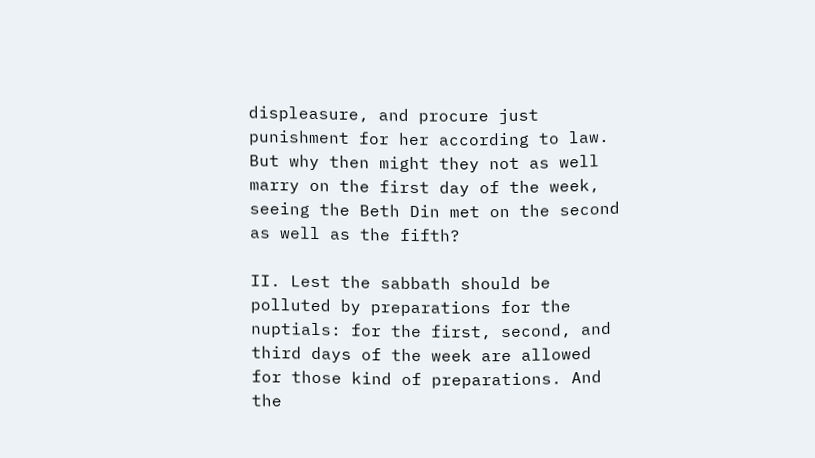displeasure, and procure just punishment for her according to law. But why then might they not as well marry on the first day of the week, seeing the Beth Din met on the second as well as the fifth?

II. Lest the sabbath should be polluted by preparations for the nuptials: for the first, second, and third days of the week are allowed for those kind of preparations. And the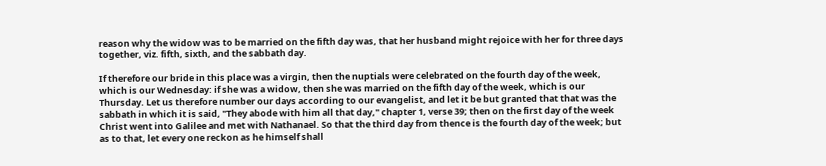reason why the widow was to be married on the fifth day was, that her husband might rejoice with her for three days together, viz. fifth, sixth, and the sabbath day.

If therefore our bride in this place was a virgin, then the nuptials were celebrated on the fourth day of the week, which is our Wednesday: if she was a widow, then she was married on the fifth day of the week, which is our Thursday. Let us therefore number our days according to our evangelist, and let it be but granted that that was the sabbath in which it is said, "They abode with him all that day," chapter 1, verse 39; then on the first day of the week Christ went into Galilee and met with Nathanael. So that the third day from thence is the fourth day of the week; but as to that, let every one reckon as he himself shall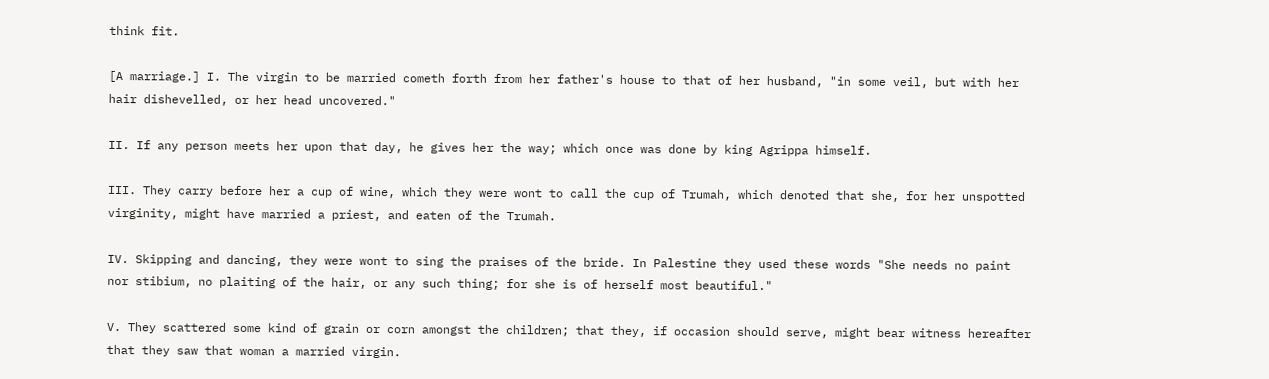think fit.

[A marriage.] I. The virgin to be married cometh forth from her father's house to that of her husband, "in some veil, but with her hair dishevelled, or her head uncovered."

II. If any person meets her upon that day, he gives her the way; which once was done by king Agrippa himself.

III. They carry before her a cup of wine, which they were wont to call the cup of Trumah, which denoted that she, for her unspotted virginity, might have married a priest, and eaten of the Trumah.

IV. Skipping and dancing, they were wont to sing the praises of the bride. In Palestine they used these words "She needs no paint nor stibium, no plaiting of the hair, or any such thing; for she is of herself most beautiful."

V. They scattered some kind of grain or corn amongst the children; that they, if occasion should serve, might bear witness hereafter that they saw that woman a married virgin.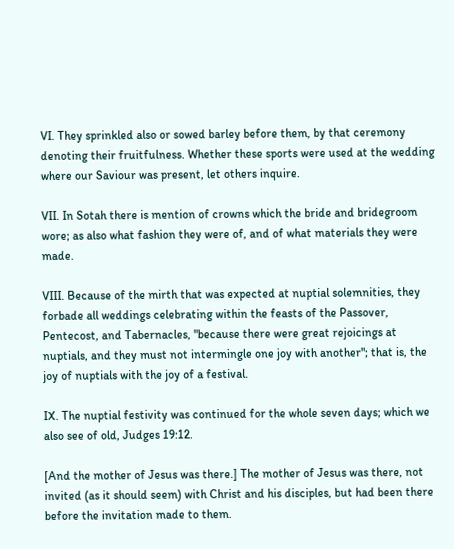VI. They sprinkled also or sowed barley before them, by that ceremony denoting their fruitfulness. Whether these sports were used at the wedding where our Saviour was present, let others inquire.

VII. In Sotah there is mention of crowns which the bride and bridegroom wore; as also what fashion they were of, and of what materials they were made.

VIII. Because of the mirth that was expected at nuptial solemnities, they forbade all weddings celebrating within the feasts of the Passover, Pentecost, and Tabernacles, "because there were great rejoicings at nuptials, and they must not intermingle one joy with another"; that is, the joy of nuptials with the joy of a festival.

IX. The nuptial festivity was continued for the whole seven days; which we also see of old, Judges 19:12.

[And the mother of Jesus was there.] The mother of Jesus was there, not invited (as it should seem) with Christ and his disciples, but had been there before the invitation made to them.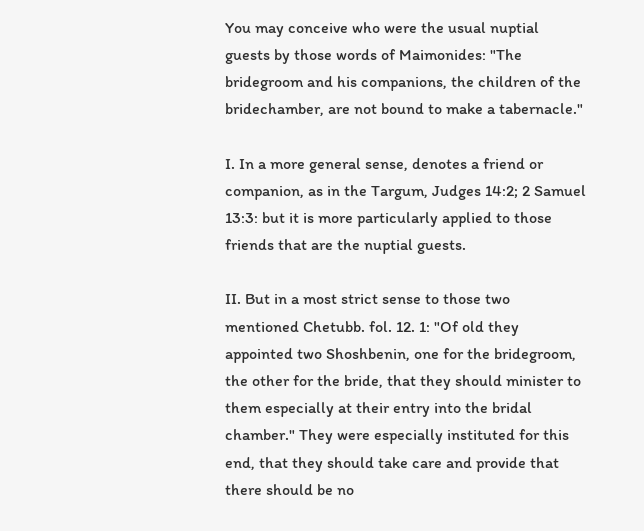You may conceive who were the usual nuptial guests by those words of Maimonides: "The bridegroom and his companions, the children of the bridechamber, are not bound to make a tabernacle."

I. In a more general sense, denotes a friend or companion, as in the Targum, Judges 14:2; 2 Samuel 13:3: but it is more particularly applied to those friends that are the nuptial guests.

II. But in a most strict sense to those two mentioned Chetubb. fol. 12. 1: "Of old they appointed two Shoshbenin, one for the bridegroom, the other for the bride, that they should minister to them especially at their entry into the bridal chamber." They were especially instituted for this end, that they should take care and provide that there should be no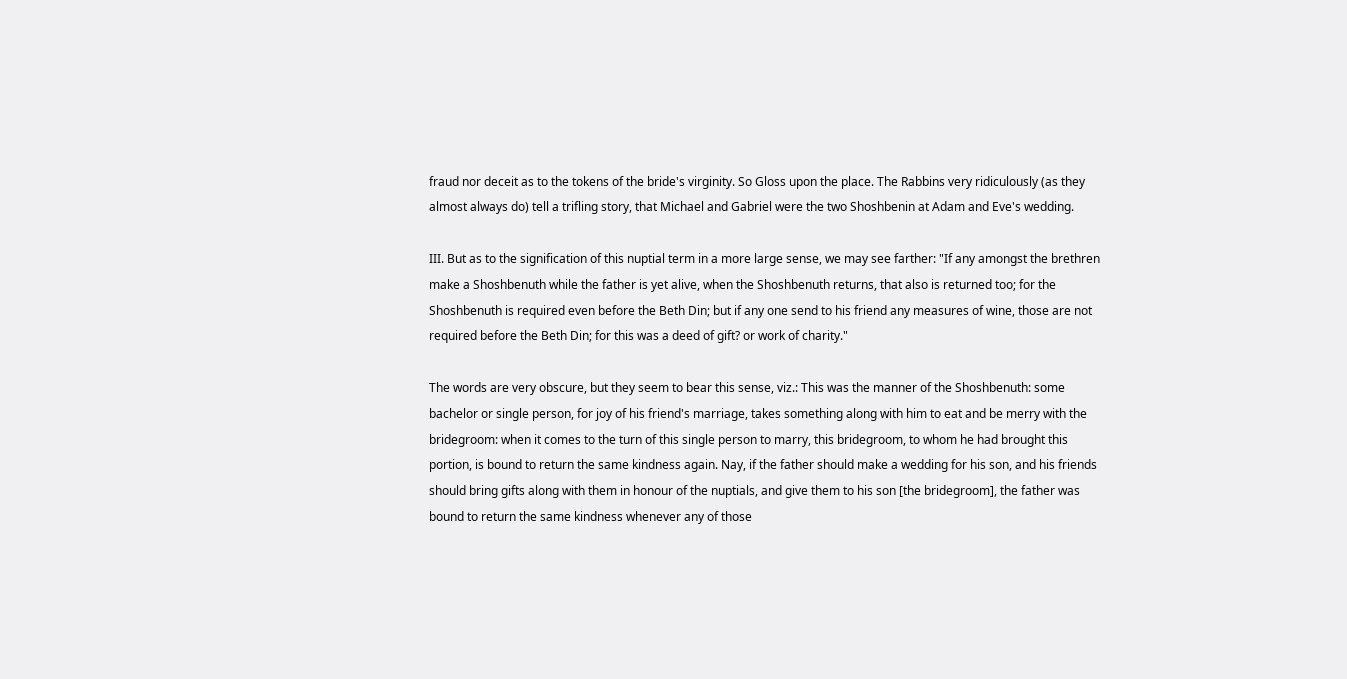fraud nor deceit as to the tokens of the bride's virginity. So Gloss upon the place. The Rabbins very ridiculously (as they almost always do) tell a trifling story, that Michael and Gabriel were the two Shoshbenin at Adam and Eve's wedding.

III. But as to the signification of this nuptial term in a more large sense, we may see farther: "If any amongst the brethren make a Shoshbenuth while the father is yet alive, when the Shoshbenuth returns, that also is returned too; for the Shoshbenuth is required even before the Beth Din; but if any one send to his friend any measures of wine, those are not required before the Beth Din; for this was a deed of gift? or work of charity."

The words are very obscure, but they seem to bear this sense, viz.: This was the manner of the Shoshbenuth: some bachelor or single person, for joy of his friend's marriage, takes something along with him to eat and be merry with the bridegroom: when it comes to the turn of this single person to marry, this bridegroom, to whom he had brought this portion, is bound to return the same kindness again. Nay, if the father should make a wedding for his son, and his friends should bring gifts along with them in honour of the nuptials, and give them to his son [the bridegroom], the father was bound to return the same kindness whenever any of those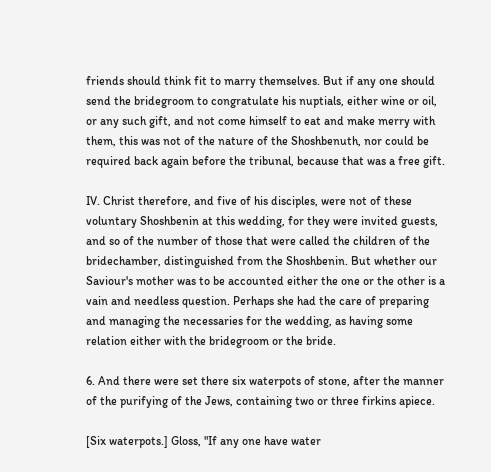friends should think fit to marry themselves. But if any one should send the bridegroom to congratulate his nuptials, either wine or oil, or any such gift, and not come himself to eat and make merry with them, this was not of the nature of the Shoshbenuth, nor could be required back again before the tribunal, because that was a free gift.

IV. Christ therefore, and five of his disciples, were not of these voluntary Shoshbenin at this wedding, for they were invited guests, and so of the number of those that were called the children of the bridechamber, distinguished from the Shoshbenin. But whether our Saviour's mother was to be accounted either the one or the other is a vain and needless question. Perhaps she had the care of preparing and managing the necessaries for the wedding, as having some relation either with the bridegroom or the bride.

6. And there were set there six waterpots of stone, after the manner of the purifying of the Jews, containing two or three firkins apiece.

[Six waterpots.] Gloss, "If any one have water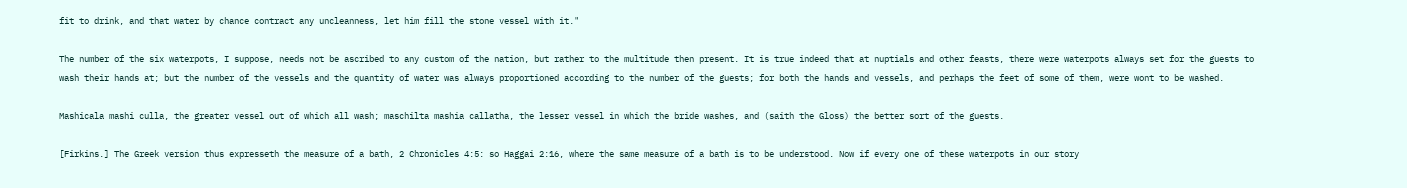fit to drink, and that water by chance contract any uncleanness, let him fill the stone vessel with it."

The number of the six waterpots, I suppose, needs not be ascribed to any custom of the nation, but rather to the multitude then present. It is true indeed that at nuptials and other feasts, there were waterpots always set for the guests to wash their hands at; but the number of the vessels and the quantity of water was always proportioned according to the number of the guests; for both the hands and vessels, and perhaps the feet of some of them, were wont to be washed.

Mashicala mashi culla, the greater vessel out of which all wash; maschilta mashia callatha, the lesser vessel in which the bride washes, and (saith the Gloss) the better sort of the guests.

[Firkins.] The Greek version thus expresseth the measure of a bath, 2 Chronicles 4:5: so Haggai 2:16, where the same measure of a bath is to be understood. Now if every one of these waterpots in our story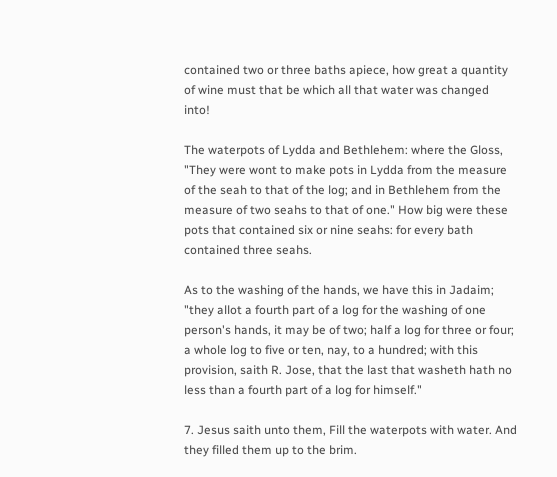contained two or three baths apiece, how great a quantity of wine must that be which all that water was changed into!

The waterpots of Lydda and Bethlehem: where the Gloss, "They were wont to make pots in Lydda from the measure of the seah to that of the log; and in Bethlehem from the measure of two seahs to that of one." How big were these pots that contained six or nine seahs: for every bath contained three seahs.

As to the washing of the hands, we have this in Jadaim; "they allot a fourth part of a log for the washing of one person's hands, it may be of two; half a log for three or four; a whole log to five or ten, nay, to a hundred; with this provision, saith R. Jose, that the last that washeth hath no less than a fourth part of a log for himself."

7. Jesus saith unto them, Fill the waterpots with water. And they filled them up to the brim.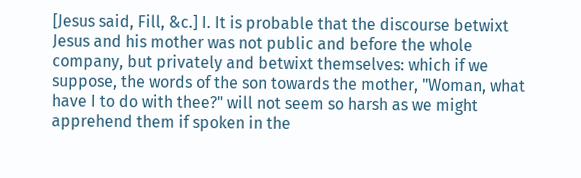[Jesus said, Fill, &c.] I. It is probable that the discourse betwixt Jesus and his mother was not public and before the whole company, but privately and betwixt themselves: which if we suppose, the words of the son towards the mother, "Woman, what have I to do with thee?" will not seem so harsh as we might apprehend them if spoken in the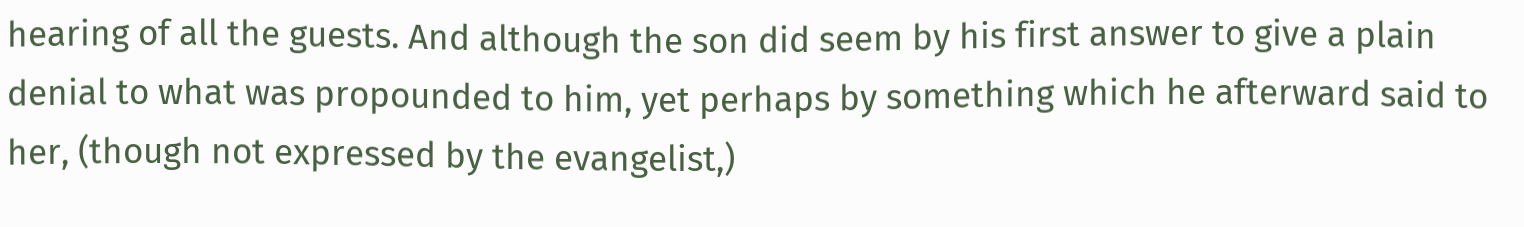hearing of all the guests. And although the son did seem by his first answer to give a plain denial to what was propounded to him, yet perhaps by something which he afterward said to her, (though not expressed by the evangelist,)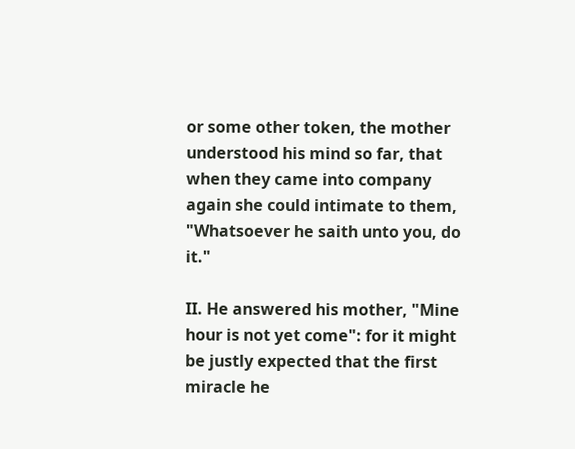or some other token, the mother understood his mind so far, that when they came into company again she could intimate to them, "Whatsoever he saith unto you, do it."

II. He answered his mother, "Mine hour is not yet come": for it might be justly expected that the first miracle he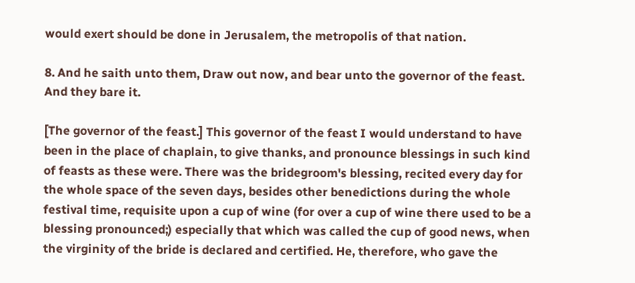would exert should be done in Jerusalem, the metropolis of that nation.

8. And he saith unto them, Draw out now, and bear unto the governor of the feast. And they bare it.

[The governor of the feast.] This governor of the feast I would understand to have been in the place of chaplain, to give thanks, and pronounce blessings in such kind of feasts as these were. There was the bridegroom's blessing, recited every day for the whole space of the seven days, besides other benedictions during the whole festival time, requisite upon a cup of wine (for over a cup of wine there used to be a blessing pronounced;) especially that which was called the cup of good news, when the virginity of the bride is declared and certified. He, therefore, who gave the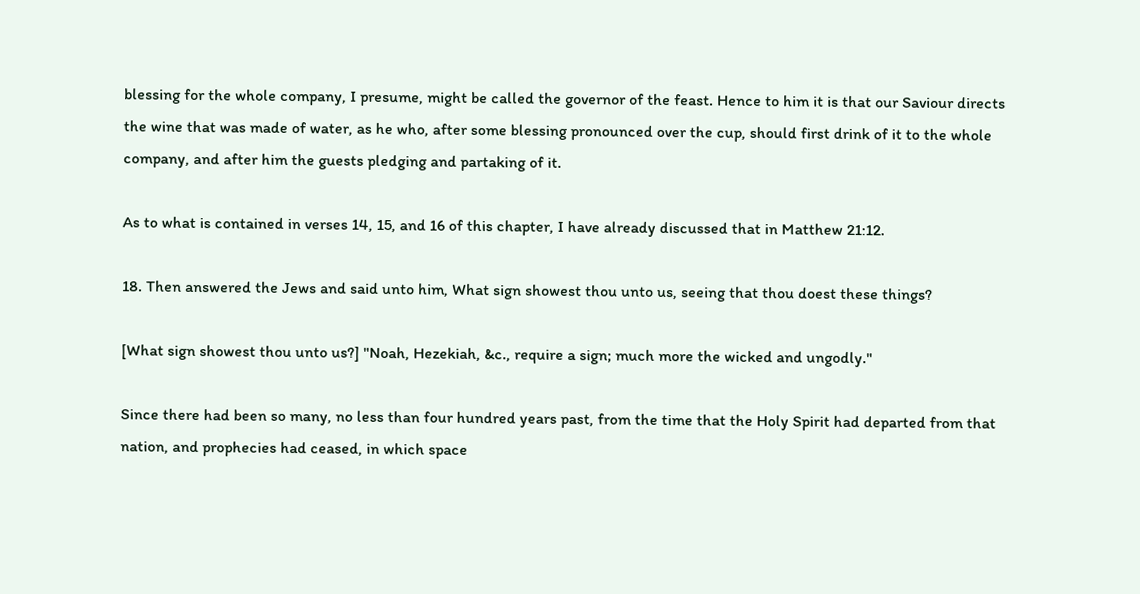blessing for the whole company, I presume, might be called the governor of the feast. Hence to him it is that our Saviour directs the wine that was made of water, as he who, after some blessing pronounced over the cup, should first drink of it to the whole company, and after him the guests pledging and partaking of it.

As to what is contained in verses 14, 15, and 16 of this chapter, I have already discussed that in Matthew 21:12.

18. Then answered the Jews and said unto him, What sign showest thou unto us, seeing that thou doest these things?

[What sign showest thou unto us?] "Noah, Hezekiah, &c., require a sign; much more the wicked and ungodly."

Since there had been so many, no less than four hundred years past, from the time that the Holy Spirit had departed from that nation, and prophecies had ceased, in which space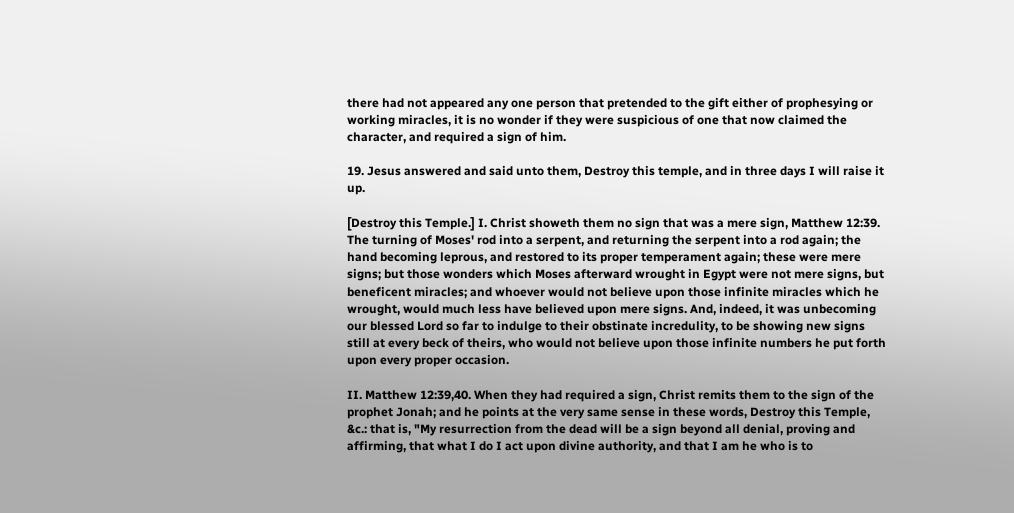there had not appeared any one person that pretended to the gift either of prophesying or working miracles, it is no wonder if they were suspicious of one that now claimed the character, and required a sign of him.

19. Jesus answered and said unto them, Destroy this temple, and in three days I will raise it up.

[Destroy this Temple.] I. Christ showeth them no sign that was a mere sign, Matthew 12:39. The turning of Moses' rod into a serpent, and returning the serpent into a rod again; the hand becoming leprous, and restored to its proper temperament again; these were mere signs; but those wonders which Moses afterward wrought in Egypt were not mere signs, but beneficent miracles; and whoever would not believe upon those infinite miracles which he wrought, would much less have believed upon mere signs. And, indeed, it was unbecoming our blessed Lord so far to indulge to their obstinate incredulity, to be showing new signs still at every beck of theirs, who would not believe upon those infinite numbers he put forth upon every proper occasion.

II. Matthew 12:39,40. When they had required a sign, Christ remits them to the sign of the prophet Jonah; and he points at the very same sense in these words, Destroy this Temple, &c.: that is, "My resurrection from the dead will be a sign beyond all denial, proving and affirming, that what I do I act upon divine authority, and that I am he who is to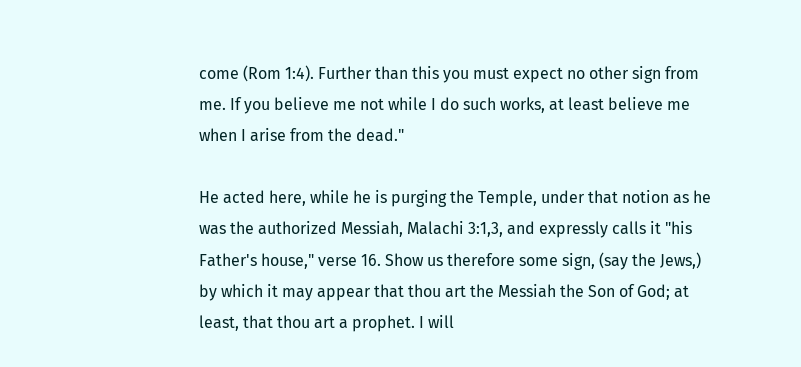come (Rom 1:4). Further than this you must expect no other sign from me. If you believe me not while I do such works, at least believe me when I arise from the dead."

He acted here, while he is purging the Temple, under that notion as he was the authorized Messiah, Malachi 3:1,3, and expressly calls it "his Father's house," verse 16. Show us therefore some sign, (say the Jews,) by which it may appear that thou art the Messiah the Son of God; at least, that thou art a prophet. I will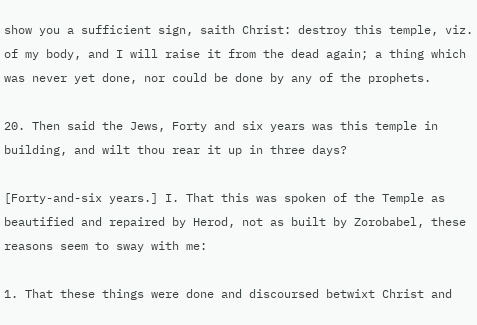show you a sufficient sign, saith Christ: destroy this temple, viz. of my body, and I will raise it from the dead again; a thing which was never yet done, nor could be done by any of the prophets.

20. Then said the Jews, Forty and six years was this temple in building, and wilt thou rear it up in three days?

[Forty-and-six years.] I. That this was spoken of the Temple as beautified and repaired by Herod, not as built by Zorobabel, these reasons seem to sway with me:

1. That these things were done and discoursed betwixt Christ and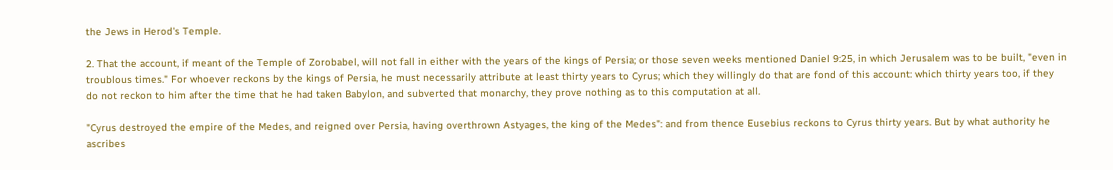the Jews in Herod's Temple.

2. That the account, if meant of the Temple of Zorobabel, will not fall in either with the years of the kings of Persia; or those seven weeks mentioned Daniel 9:25, in which Jerusalem was to be built, "even in troublous times." For whoever reckons by the kings of Persia, he must necessarily attribute at least thirty years to Cyrus; which they willingly do that are fond of this account: which thirty years too, if they do not reckon to him after the time that he had taken Babylon, and subverted that monarchy, they prove nothing as to this computation at all.

"Cyrus destroyed the empire of the Medes, and reigned over Persia, having overthrown Astyages, the king of the Medes": and from thence Eusebius reckons to Cyrus thirty years. But by what authority he ascribes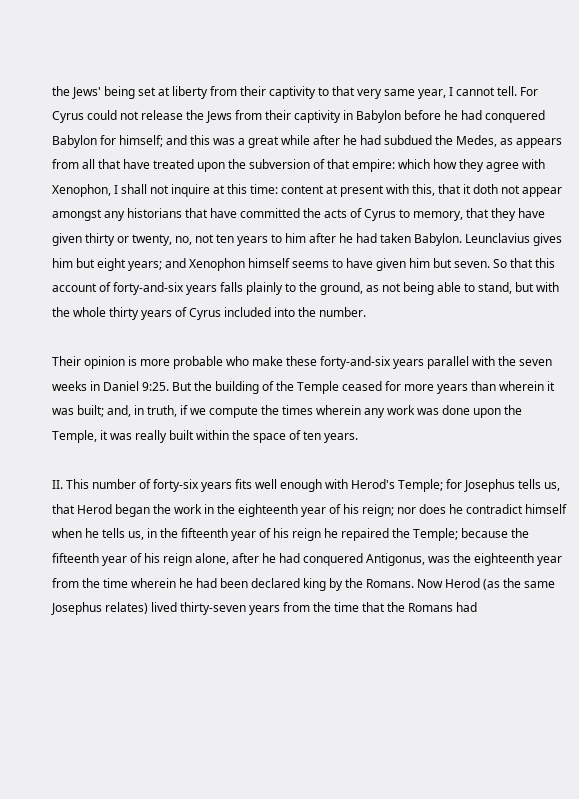the Jews' being set at liberty from their captivity to that very same year, I cannot tell. For Cyrus could not release the Jews from their captivity in Babylon before he had conquered Babylon for himself; and this was a great while after he had subdued the Medes, as appears from all that have treated upon the subversion of that empire: which how they agree with Xenophon, I shall not inquire at this time: content at present with this, that it doth not appear amongst any historians that have committed the acts of Cyrus to memory, that they have given thirty or twenty, no, not ten years to him after he had taken Babylon. Leunclavius gives him but eight years; and Xenophon himself seems to have given him but seven. So that this account of forty-and-six years falls plainly to the ground, as not being able to stand, but with the whole thirty years of Cyrus included into the number.

Their opinion is more probable who make these forty-and-six years parallel with the seven weeks in Daniel 9:25. But the building of the Temple ceased for more years than wherein it was built; and, in truth, if we compute the times wherein any work was done upon the Temple, it was really built within the space of ten years.

II. This number of forty-six years fits well enough with Herod's Temple; for Josephus tells us, that Herod began the work in the eighteenth year of his reign; nor does he contradict himself when he tells us, in the fifteenth year of his reign he repaired the Temple; because the fifteenth year of his reign alone, after he had conquered Antigonus, was the eighteenth year from the time wherein he had been declared king by the Romans. Now Herod (as the same Josephus relates) lived thirty-seven years from the time that the Romans had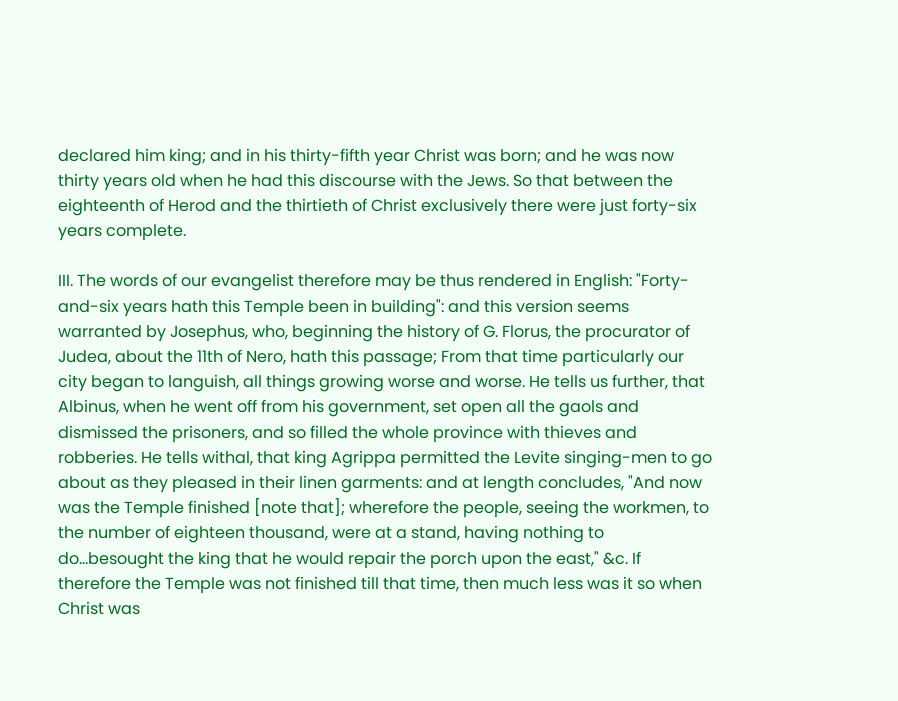declared him king; and in his thirty-fifth year Christ was born; and he was now thirty years old when he had this discourse with the Jews. So that between the eighteenth of Herod and the thirtieth of Christ exclusively there were just forty-six years complete.

III. The words of our evangelist therefore may be thus rendered in English: "Forty-and-six years hath this Temple been in building": and this version seems warranted by Josephus, who, beginning the history of G. Florus, the procurator of Judea, about the 11th of Nero, hath this passage; From that time particularly our city began to languish, all things growing worse and worse. He tells us further, that Albinus, when he went off from his government, set open all the gaols and dismissed the prisoners, and so filled the whole province with thieves and robberies. He tells withal, that king Agrippa permitted the Levite singing-men to go about as they pleased in their linen garments: and at length concludes, "And now was the Temple finished [note that]; wherefore the people, seeing the workmen, to the number of eighteen thousand, were at a stand, having nothing to do...besought the king that he would repair the porch upon the east," &c. If therefore the Temple was not finished till that time, then much less was it so when Christ was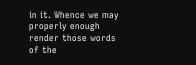in it. Whence we may properly enough render those words of the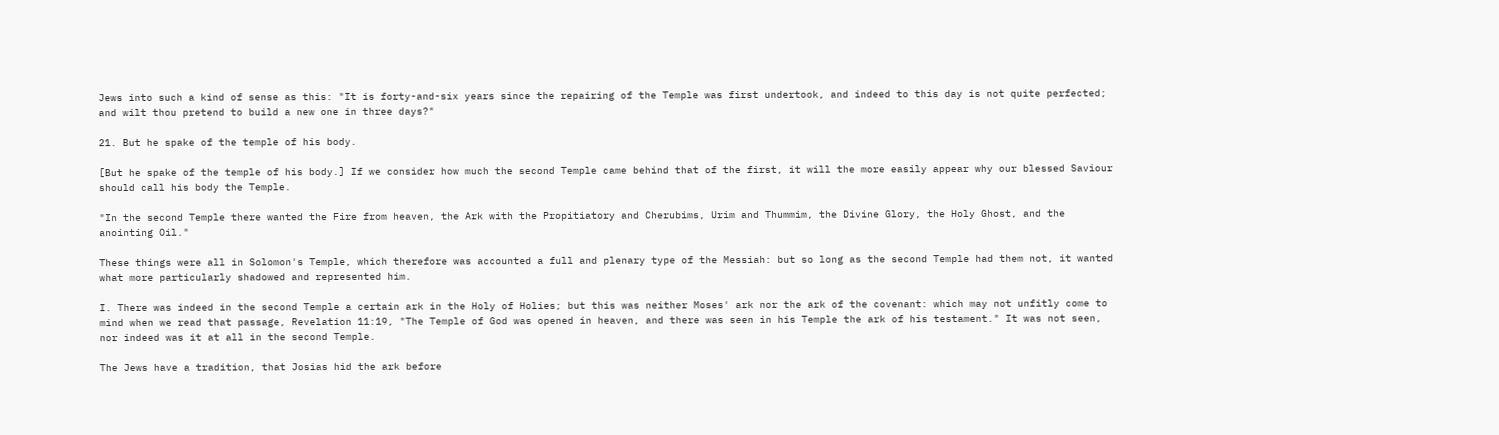Jews into such a kind of sense as this: "It is forty-and-six years since the repairing of the Temple was first undertook, and indeed to this day is not quite perfected; and wilt thou pretend to build a new one in three days?"

21. But he spake of the temple of his body.

[But he spake of the temple of his body.] If we consider how much the second Temple came behind that of the first, it will the more easily appear why our blessed Saviour should call his body the Temple.

"In the second Temple there wanted the Fire from heaven, the Ark with the Propitiatory and Cherubims, Urim and Thummim, the Divine Glory, the Holy Ghost, and the anointing Oil."

These things were all in Solomon's Temple, which therefore was accounted a full and plenary type of the Messiah: but so long as the second Temple had them not, it wanted what more particularly shadowed and represented him.

I. There was indeed in the second Temple a certain ark in the Holy of Holies; but this was neither Moses' ark nor the ark of the covenant: which may not unfitly come to mind when we read that passage, Revelation 11:19, "The Temple of God was opened in heaven, and there was seen in his Temple the ark of his testament." It was not seen, nor indeed was it at all in the second Temple.

The Jews have a tradition, that Josias hid the ark before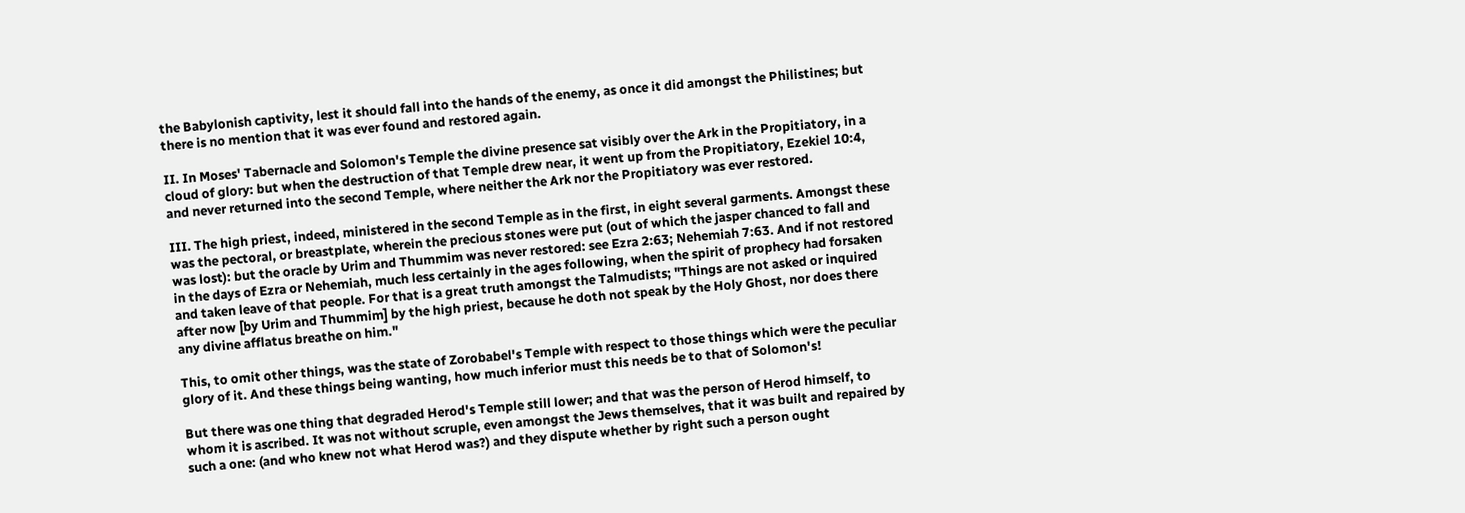the Babylonish captivity, lest it should fall into the hands of the enemy, as once it did amongst the Philistines; but there is no mention that it was ever found and restored again.

II. In Moses' Tabernacle and Solomon's Temple the divine presence sat visibly over the Ark in the Propitiatory, in a cloud of glory: but when the destruction of that Temple drew near, it went up from the Propitiatory, Ezekiel 10:4, and never returned into the second Temple, where neither the Ark nor the Propitiatory was ever restored.

III. The high priest, indeed, ministered in the second Temple as in the first, in eight several garments. Amongst these was the pectoral, or breastplate, wherein the precious stones were put (out of which the jasper chanced to fall and was lost): but the oracle by Urim and Thummim was never restored: see Ezra 2:63; Nehemiah 7:63. And if not restored in the days of Ezra or Nehemiah, much less certainly in the ages following, when the spirit of prophecy had forsaken and taken leave of that people. For that is a great truth amongst the Talmudists; "Things are not asked or inquired after now [by Urim and Thummim] by the high priest, because he doth not speak by the Holy Ghost, nor does there any divine afflatus breathe on him."

This, to omit other things, was the state of Zorobabel's Temple with respect to those things which were the peculiar glory of it. And these things being wanting, how much inferior must this needs be to that of Solomon's!

But there was one thing that degraded Herod's Temple still lower; and that was the person of Herod himself, to whom it is ascribed. It was not without scruple, even amongst the Jews themselves, that it was built and repaired by such a one: (and who knew not what Herod was?) and they dispute whether by right such a person ought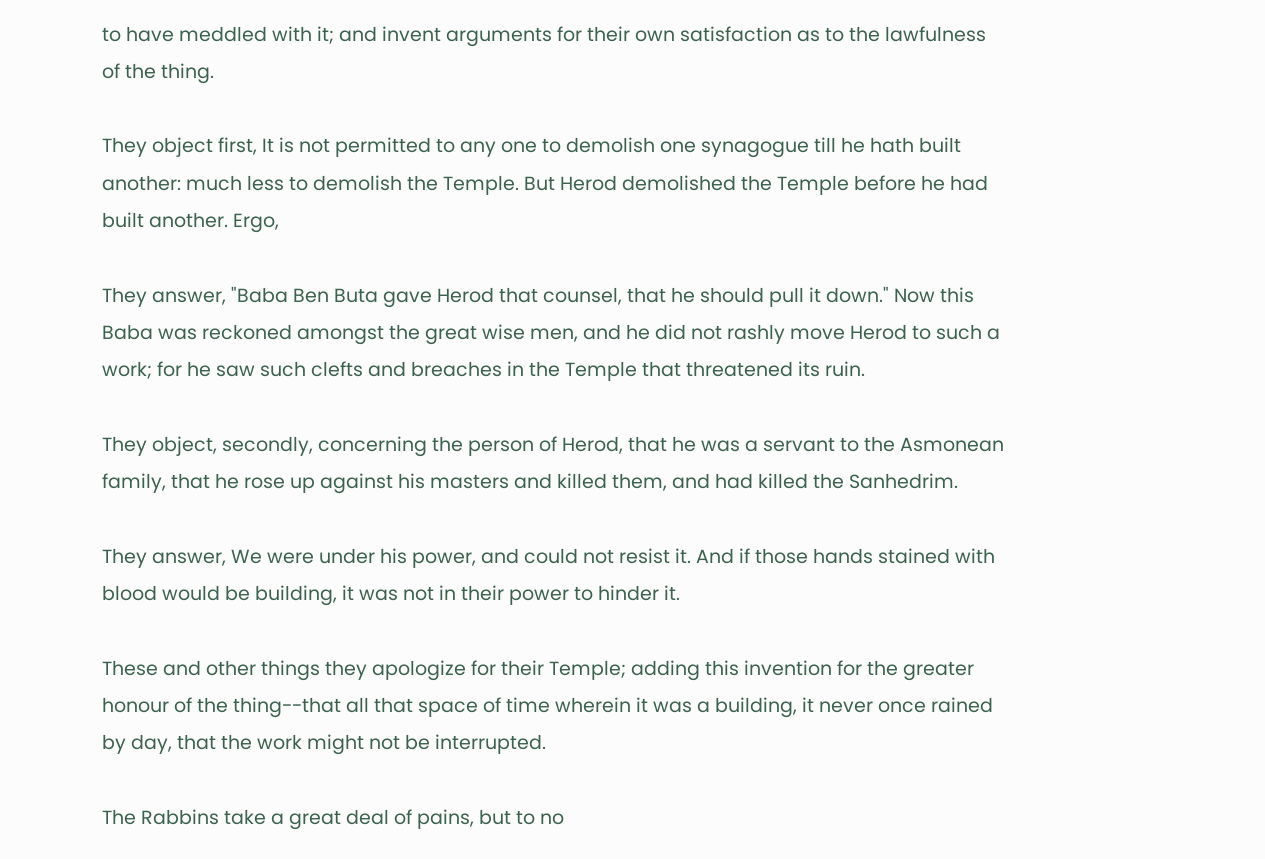to have meddled with it; and invent arguments for their own satisfaction as to the lawfulness of the thing.

They object first, It is not permitted to any one to demolish one synagogue till he hath built another: much less to demolish the Temple. But Herod demolished the Temple before he had built another. Ergo,

They answer, "Baba Ben Buta gave Herod that counsel, that he should pull it down." Now this Baba was reckoned amongst the great wise men, and he did not rashly move Herod to such a work; for he saw such clefts and breaches in the Temple that threatened its ruin.

They object, secondly, concerning the person of Herod, that he was a servant to the Asmonean family, that he rose up against his masters and killed them, and had killed the Sanhedrim.

They answer, We were under his power, and could not resist it. And if those hands stained with blood would be building, it was not in their power to hinder it.

These and other things they apologize for their Temple; adding this invention for the greater honour of the thing--that all that space of time wherein it was a building, it never once rained by day, that the work might not be interrupted.

The Rabbins take a great deal of pains, but to no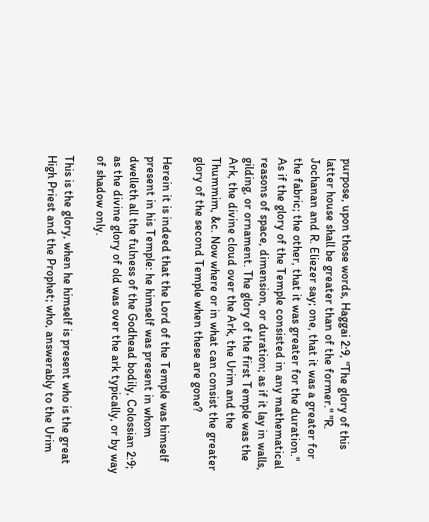purpose, upon those words, Haggai 2:9, "The glory of this latter house shall be greater than of the former." "R. Jochanan and R. Eliezer say; one, that it was a greater for the fabric; the other, that it was greater for the duration." As if the glory of the Temple consisted in any mathematical reasons of space, dimension, or duration; as if it lay in walls, gilding, or ornament. The glory of the first Temple was the Ark, the divine cloud over the Ark, the Urim and the Thummim, &c. Now where or in what can consist the greater glory of the second Temple when these are gone?

Herein it is indeed that the Lord of the Temple was himself present in his Temple: he himself was present in whom dwelleth all the fulness of the Godhead bodily, Colossian 2:9; as the divine glory of old was over the ark typically, or by way of shadow only.

This is the glory, when he himself is present who is the great High Priest and the Prophet; who, answerably to the Urim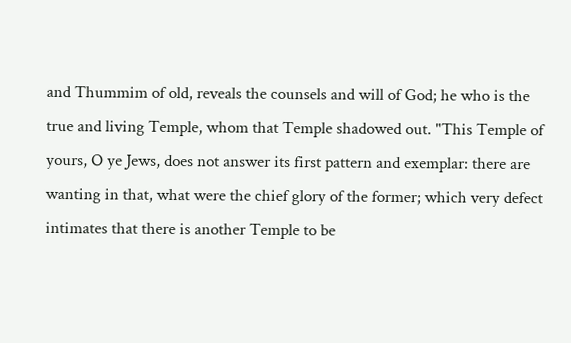and Thummim of old, reveals the counsels and will of God; he who is the true and living Temple, whom that Temple shadowed out. "This Temple of yours, O ye Jews, does not answer its first pattern and exemplar: there are wanting in that, what were the chief glory of the former; which very defect intimates that there is another Temple to be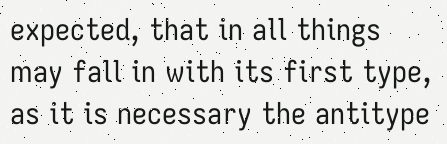expected, that in all things may fall in with its first type, as it is necessary the antitype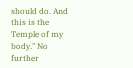should do. And this is the Temple of my body." No further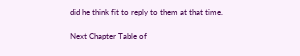did he think fit to reply to them at that time.

Next Chapter Table of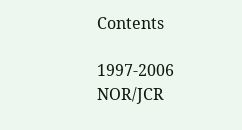Contents

1997-2006 NOR/JCR